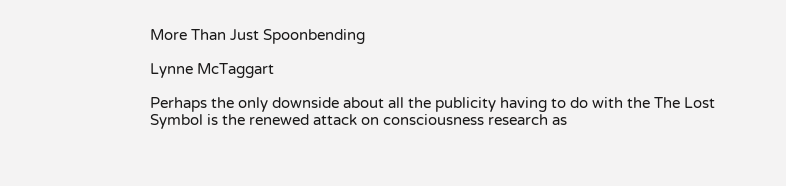More Than Just Spoonbending

Lynne McTaggart

Perhaps the only downside about all the publicity having to do with the The Lost Symbol is the renewed attack on consciousness research as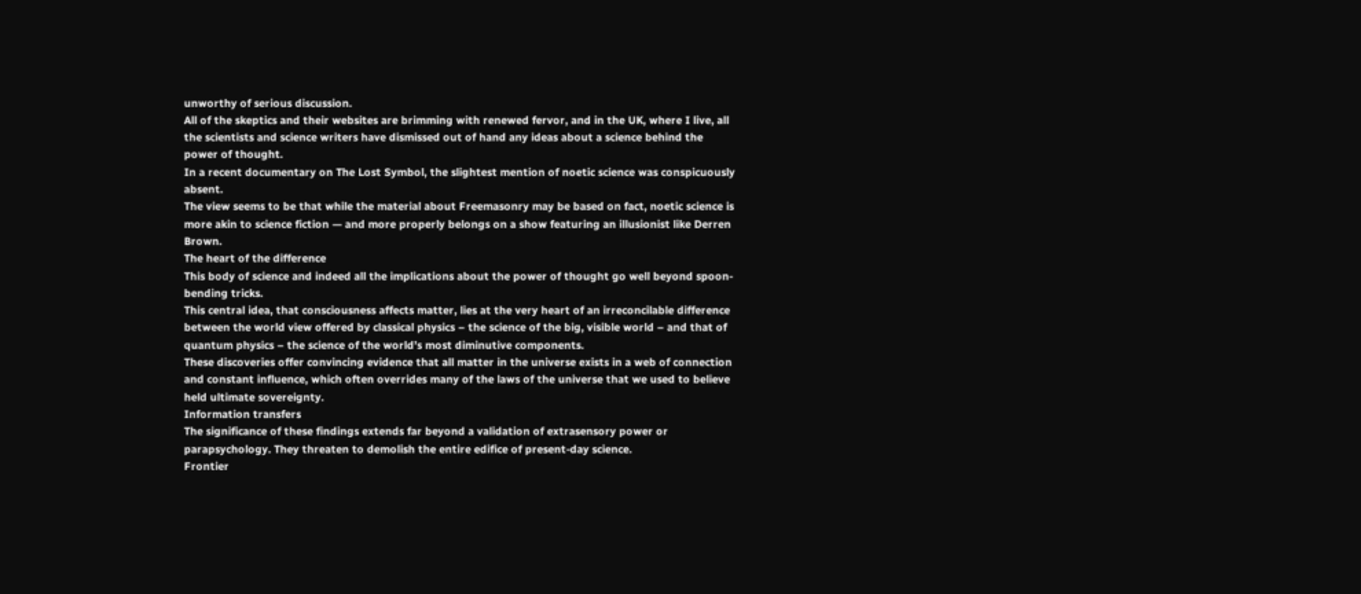unworthy of serious discussion.
All of the skeptics and their websites are brimming with renewed fervor, and in the UK, where I live, all the scientists and science writers have dismissed out of hand any ideas about a science behind the power of thought.
In a recent documentary on The Lost Symbol, the slightest mention of noetic science was conspicuously absent.
The view seems to be that while the material about Freemasonry may be based on fact, noetic science is more akin to science fiction — and more properly belongs on a show featuring an illusionist like Derren Brown.
The heart of the difference
This body of science and indeed all the implications about the power of thought go well beyond spoon-bending tricks.
This central idea, that consciousness affects matter, lies at the very heart of an irreconcilable difference between the world view offered by classical physics – the science of the big, visible world – and that of quantum physics – the science of the world’s most diminutive components.
These discoveries offer convincing evidence that all matter in the universe exists in a web of connection and constant influence, which often overrides many of the laws of the universe that we used to believe held ultimate sovereignty.
Information transfers
The significance of these findings extends far beyond a validation of extrasensory power or parapsychology. They threaten to demolish the entire edifice of present-day science.
Frontier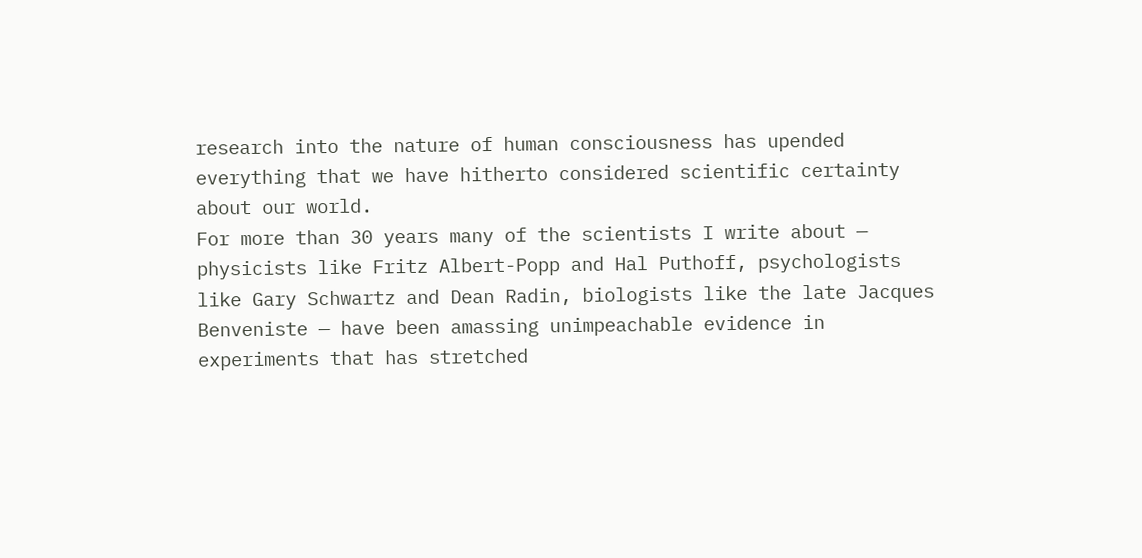research into the nature of human consciousness has upended everything that we have hitherto considered scientific certainty about our world.
For more than 30 years many of the scientists I write about — physicists like Fritz Albert-Popp and Hal Puthoff, psychologists like Gary Schwartz and Dean Radin, biologists like the late Jacques Benveniste — have been amassing unimpeachable evidence in experiments that has stretched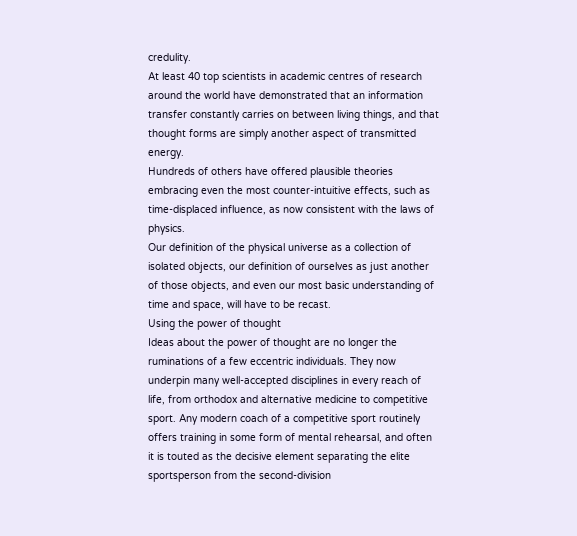credulity.
At least 40 top scientists in academic centres of research around the world have demonstrated that an information transfer constantly carries on between living things, and that thought forms are simply another aspect of transmitted energy.
Hundreds of others have offered plausible theories embracing even the most counter-intuitive effects, such as time-displaced influence, as now consistent with the laws of physics.
Our definition of the physical universe as a collection of isolated objects, our definition of ourselves as just another of those objects, and even our most basic understanding of time and space, will have to be recast.
Using the power of thought
Ideas about the power of thought are no longer the ruminations of a few eccentric individuals. They now underpin many well-accepted disciplines in every reach of life, from orthodox and alternative medicine to competitive sport. Any modern coach of a competitive sport routinely offers training in some form of mental rehearsal, and often it is touted as the decisive element separating the elite sportsperson from the second-division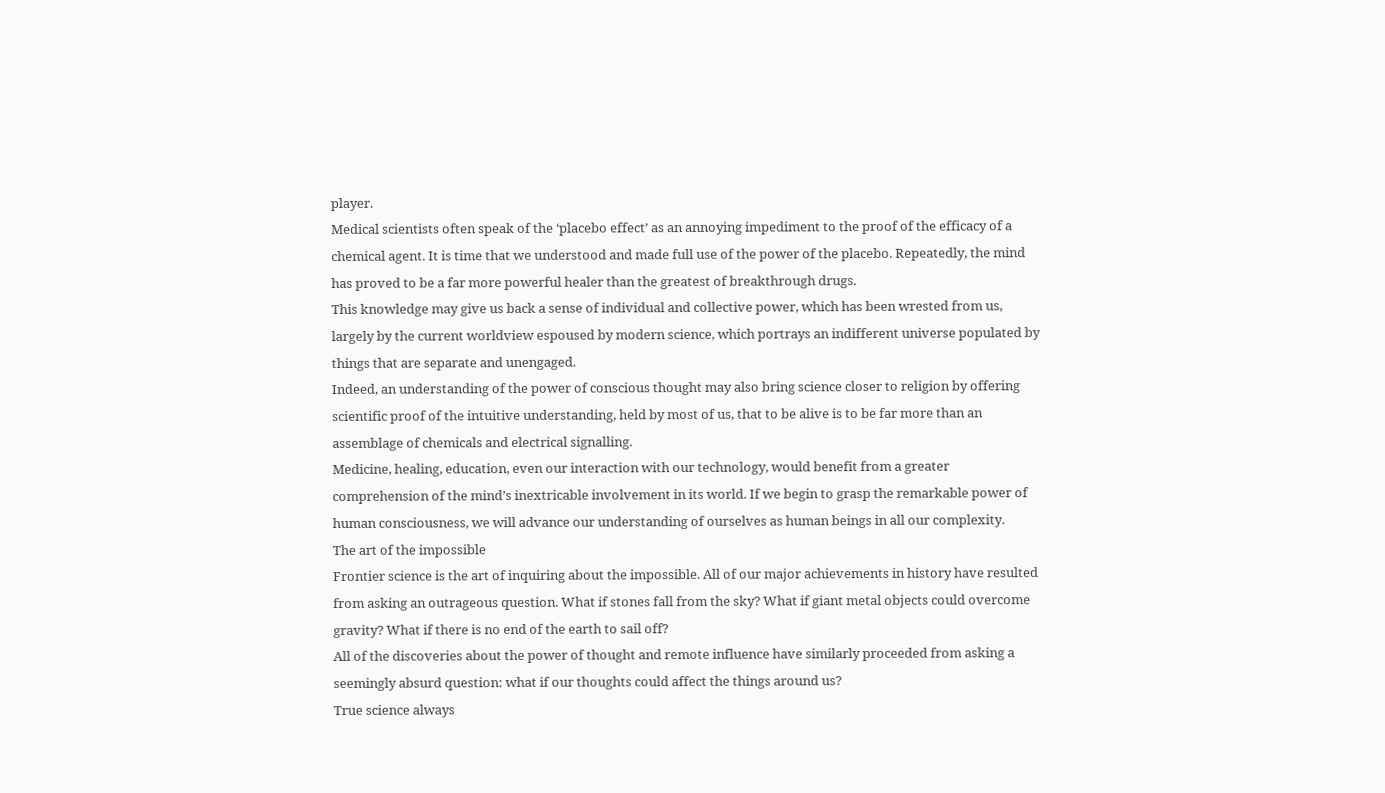player.
Medical scientists often speak of the ‘placebo effect’ as an annoying impediment to the proof of the efficacy of a chemical agent. It is time that we understood and made full use of the power of the placebo. Repeatedly, the mind has proved to be a far more powerful healer than the greatest of breakthrough drugs.
This knowledge may give us back a sense of individual and collective power, which has been wrested from us, largely by the current worldview espoused by modern science, which portrays an indifferent universe populated by things that are separate and unengaged.
Indeed, an understanding of the power of conscious thought may also bring science closer to religion by offering scientific proof of the intuitive understanding, held by most of us, that to be alive is to be far more than an assemblage of chemicals and electrical signalling.
Medicine, healing, education, even our interaction with our technology, would benefit from a greater comprehension of the mind’s inextricable involvement in its world. If we begin to grasp the remarkable power of human consciousness, we will advance our understanding of ourselves as human beings in all our complexity.
The art of the impossible
Frontier science is the art of inquiring about the impossible. All of our major achievements in history have resulted from asking an outrageous question. What if stones fall from the sky? What if giant metal objects could overcome gravity? What if there is no end of the earth to sail off?
All of the discoveries about the power of thought and remote influence have similarly proceeded from asking a seemingly absurd question: what if our thoughts could affect the things around us?
True science always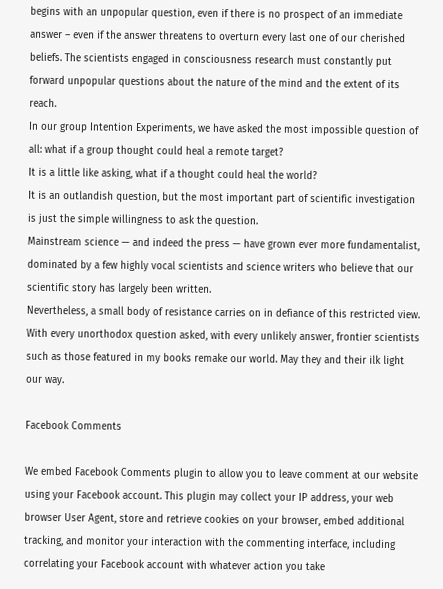begins with an unpopular question, even if there is no prospect of an immediate answer – even if the answer threatens to overturn every last one of our cherished beliefs. The scientists engaged in consciousness research must constantly put forward unpopular questions about the nature of the mind and the extent of its reach.
In our group Intention Experiments, we have asked the most impossible question of all: what if a group thought could heal a remote target?
It is a little like asking, what if a thought could heal the world?
It is an outlandish question, but the most important part of scientific investigation is just the simple willingness to ask the question.
Mainstream science — and indeed the press — have grown ever more fundamentalist, dominated by a few highly vocal scientists and science writers who believe that our scientific story has largely been written.
Nevertheless, a small body of resistance carries on in defiance of this restricted view. With every unorthodox question asked, with every unlikely answer, frontier scientists such as those featured in my books remake our world. May they and their ilk light our way.

Facebook Comments

We embed Facebook Comments plugin to allow you to leave comment at our website using your Facebook account. This plugin may collect your IP address, your web browser User Agent, store and retrieve cookies on your browser, embed additional tracking, and monitor your interaction with the commenting interface, including correlating your Facebook account with whatever action you take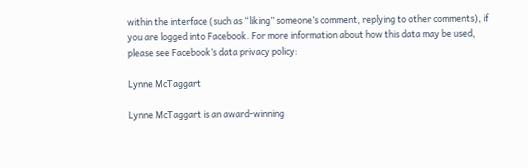within the interface (such as “liking” someone’s comment, replying to other comments), if you are logged into Facebook. For more information about how this data may be used, please see Facebook’s data privacy policy:

Lynne McTaggart

Lynne McTaggart is an award-winning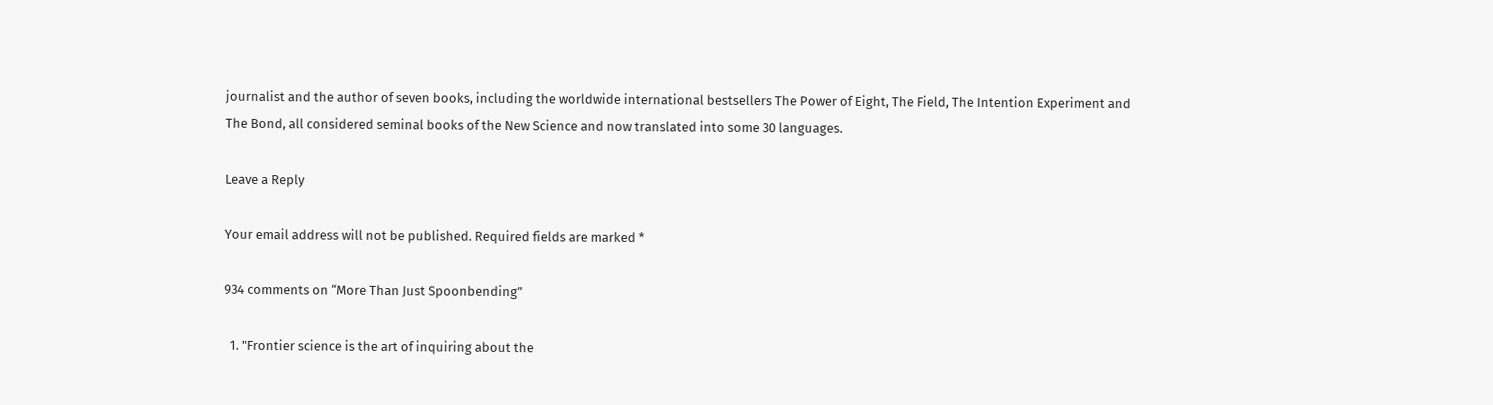journalist and the author of seven books, including the worldwide international bestsellers The Power of Eight, The Field, The Intention Experiment and The Bond, all considered seminal books of the New Science and now translated into some 30 languages.

Leave a Reply

Your email address will not be published. Required fields are marked *

934 comments on “More Than Just Spoonbending”

  1. "Frontier science is the art of inquiring about the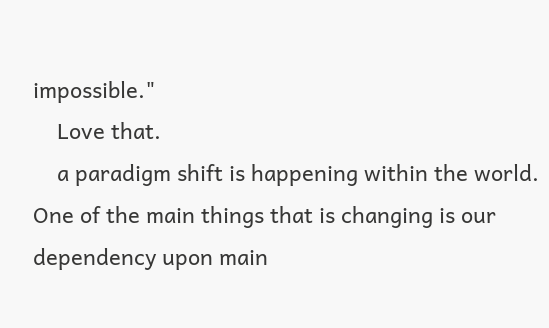impossible."
    Love that.
    a paradigm shift is happening within the world. One of the main things that is changing is our dependency upon main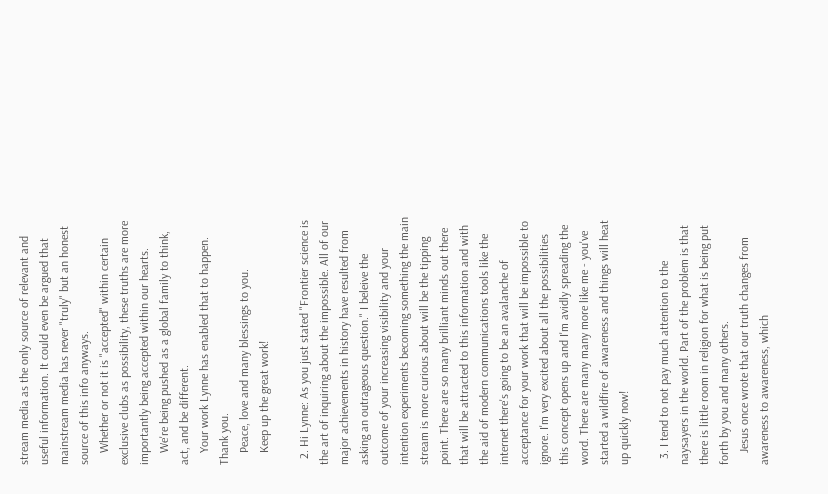stream media as the only source of relevant and useful information. It could even be argued that mainstream media has never "truly" but an honest source of this info anyways.
    Whether or not it is "accepted" within certain exclusive clubs as possibility, these truths are more importantly being accepted within our hearts.
    We're being pushed as a global family to think, act, and be different.
    Your work Lynne has enabled that to happen. Thank you.
    Peace, love and many blessings to you.
    Keep up the great work!

  2. Hi Lynne: As you just stated "Frontier science is the art of inquiring about the impossible. All of our major achievements in history have resulted from asking an outrageous question." I beleive the outcome of your increasing visibility and your intention experiments becoming something the main stream is more curious about will be the tipping point. There are so many brilliant minds out there that will be attracted to this information and with the aid of modern communications tools like the internet there's going to be an avalanche of acceptance for your work that will be impossible to ignore. I'm very excited about all the possibilities this concept opens up and I'm avidly spreading the word. There are many many more like me - you've started a wildfire of awareness and things will heat up quickly now!

  3. I tend to not pay much attention to the naysayers in the world. Part of the problem is that there is little room in religion for what is being put forth by you and many others.
    Jesus once wrote that our truth changes from awareness to awareness, which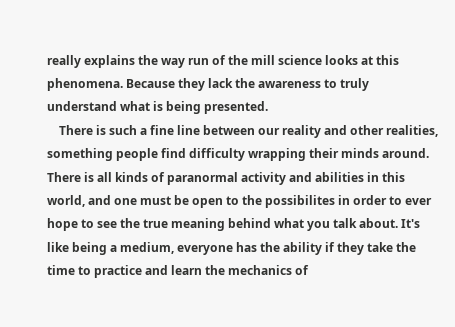really explains the way run of the mill science looks at this phenomena. Because they lack the awareness to truly understand what is being presented.
    There is such a fine line between our reality and other realities, something people find difficulty wrapping their minds around. There is all kinds of paranormal activity and abilities in this world, and one must be open to the possibilites in order to ever hope to see the true meaning behind what you talk about. It's like being a medium, everyone has the ability if they take the time to practice and learn the mechanics of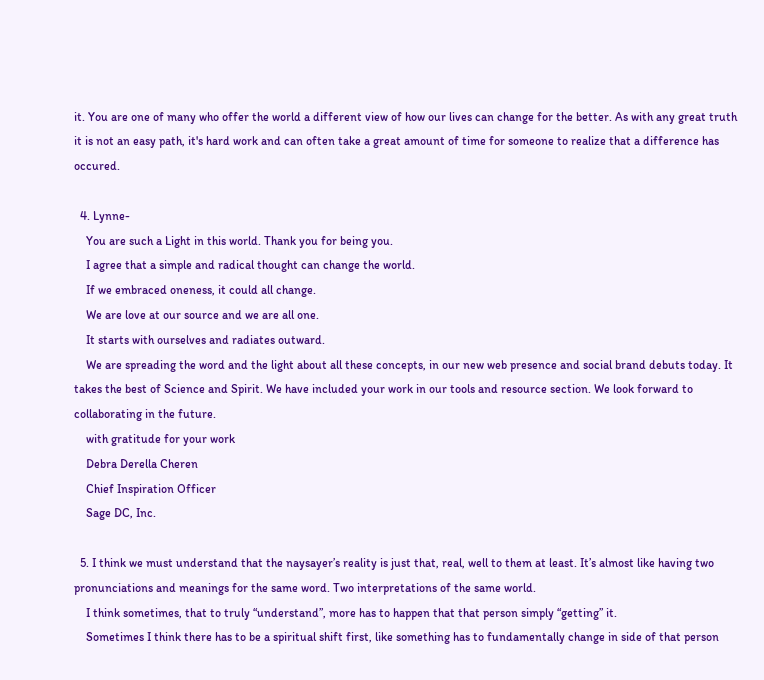it. You are one of many who offer the world a different view of how our lives can change for the better. As with any great truth it is not an easy path, it's hard work and can often take a great amount of time for someone to realize that a difference has occured.

  4. Lynne-
    You are such a Light in this world. Thank you for being you.
    I agree that a simple and radical thought can change the world.
    If we embraced oneness, it could all change.
    We are love at our source and we are all one.
    It starts with ourselves and radiates outward.
    We are spreading the word and the light about all these concepts, in our new web presence and social brand debuts today. It takes the best of Science and Spirit. We have included your work in our tools and resource section. We look forward to collaborating in the future.
    with gratitude for your work
    Debra Derella Cheren
    Chief Inspiration Officer
    Sage DC, Inc.

  5. I think we must understand that the naysayer’s reality is just that, real, well to them at least. It’s almost like having two pronunciations and meanings for the same word. Two interpretations of the same world.
    I think sometimes, that to truly “understand”, more has to happen that that person simply “getting” it.
    Sometimes I think there has to be a spiritual shift first, like something has to fundamentally change in side of that person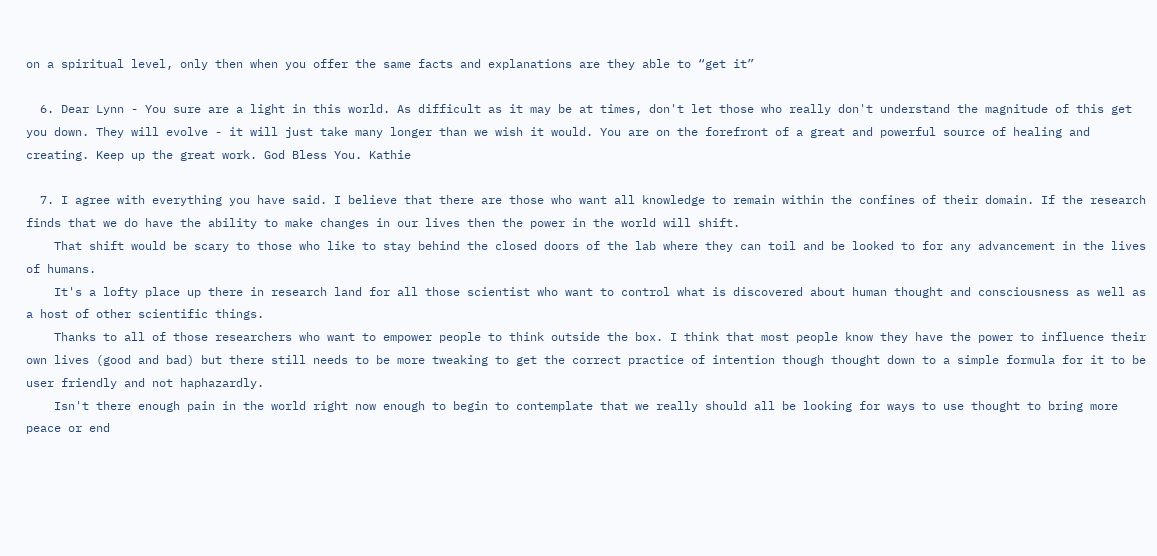on a spiritual level, only then when you offer the same facts and explanations are they able to “get it”

  6. Dear Lynn - You sure are a light in this world. As difficult as it may be at times, don't let those who really don't understand the magnitude of this get you down. They will evolve - it will just take many longer than we wish it would. You are on the forefront of a great and powerful source of healing and creating. Keep up the great work. God Bless You. Kathie

  7. I agree with everything you have said. I believe that there are those who want all knowledge to remain within the confines of their domain. If the research finds that we do have the ability to make changes in our lives then the power in the world will shift.
    That shift would be scary to those who like to stay behind the closed doors of the lab where they can toil and be looked to for any advancement in the lives of humans.
    It's a lofty place up there in research land for all those scientist who want to control what is discovered about human thought and consciousness as well as a host of other scientific things.
    Thanks to all of those researchers who want to empower people to think outside the box. I think that most people know they have the power to influence their own lives (good and bad) but there still needs to be more tweaking to get the correct practice of intention though thought down to a simple formula for it to be user friendly and not haphazardly.
    Isn't there enough pain in the world right now enough to begin to contemplate that we really should all be looking for ways to use thought to bring more peace or end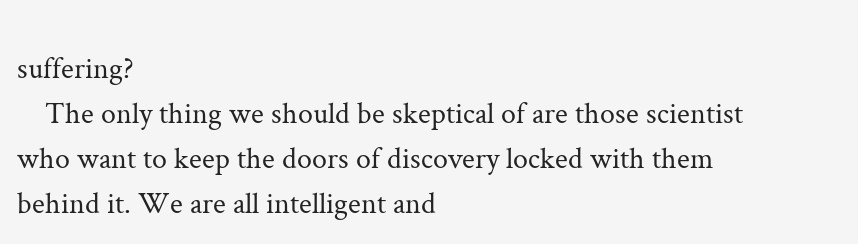suffering?
    The only thing we should be skeptical of are those scientist who want to keep the doors of discovery locked with them behind it. We are all intelligent and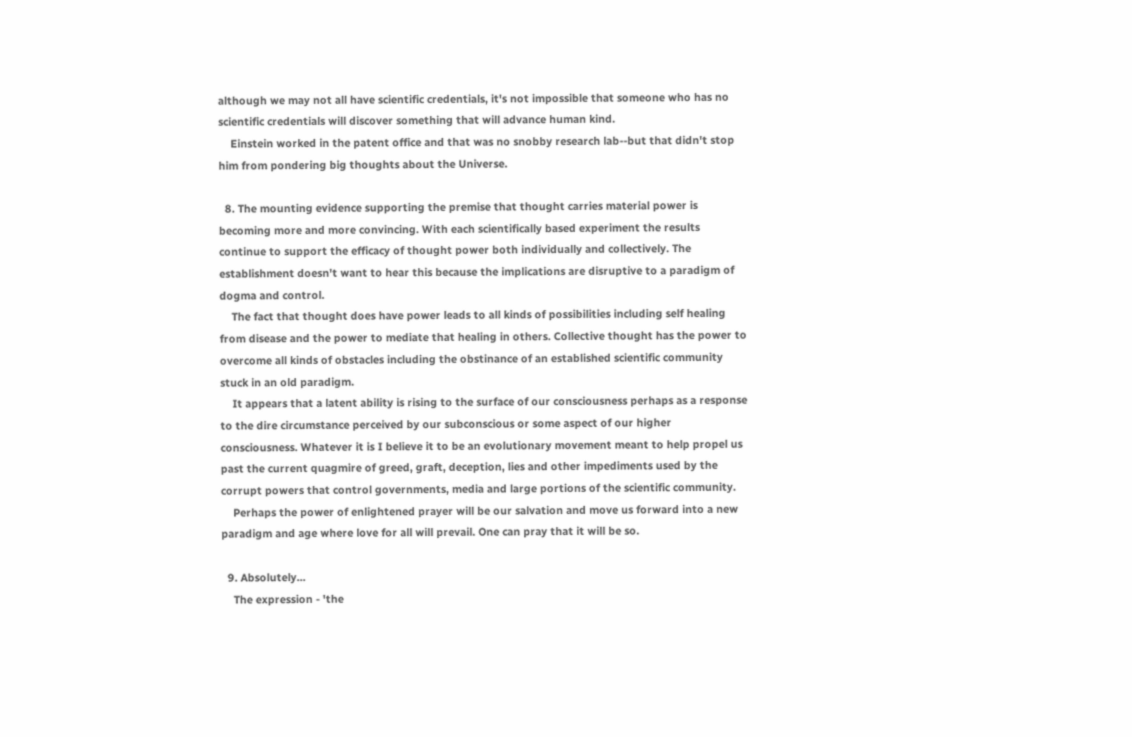although we may not all have scientific credentials, it's not impossible that someone who has no scientific credentials will discover something that will advance human kind.
    Einstein worked in the patent office and that was no snobby research lab--but that didn't stop him from pondering big thoughts about the Universe.

  8. The mounting evidence supporting the premise that thought carries material power is becoming more and more convincing. With each scientifically based experiment the results continue to support the efficacy of thought power both individually and collectively. The establishment doesn't want to hear this because the implications are disruptive to a paradigm of dogma and control.
    The fact that thought does have power leads to all kinds of possibilities including self healing from disease and the power to mediate that healing in others. Collective thought has the power to overcome all kinds of obstacles including the obstinance of an established scientific community stuck in an old paradigm.
    It appears that a latent ability is rising to the surface of our consciousness perhaps as a response to the dire circumstance perceived by our subconscious or some aspect of our higher consciousness. Whatever it is I believe it to be an evolutionary movement meant to help propel us past the current quagmire of greed, graft, deception, lies and other impediments used by the corrupt powers that control governments, media and large portions of the scientific community.
    Perhaps the power of enlightened prayer will be our salvation and move us forward into a new paradigm and age where love for all will prevail. One can pray that it will be so.

  9. Absolutely...
    The expression - 'the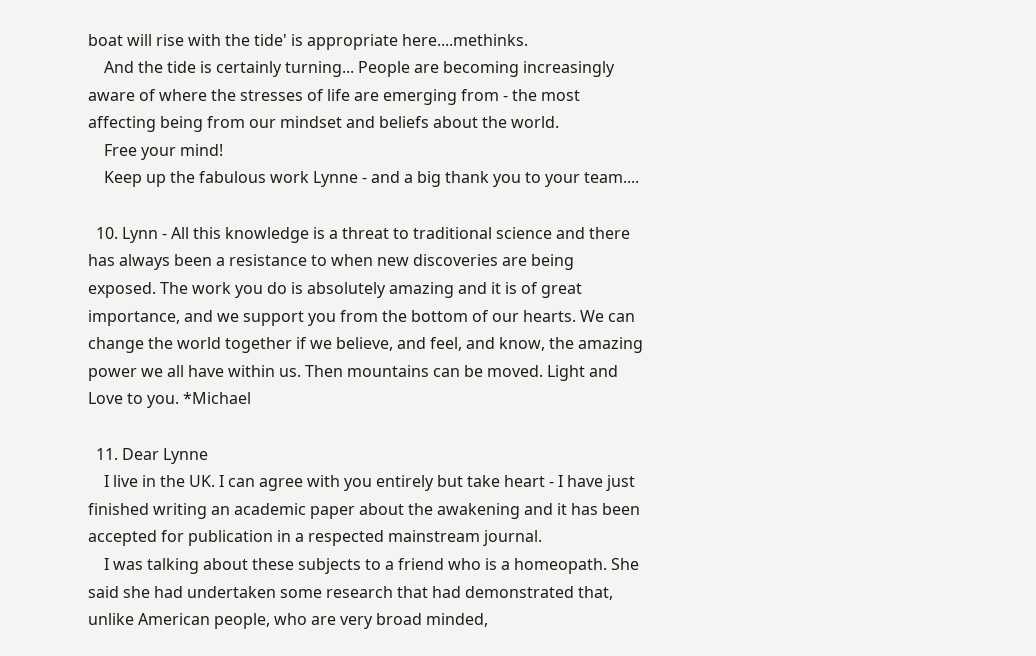boat will rise with the tide' is appropriate here....methinks.
    And the tide is certainly turning... People are becoming increasingly aware of where the stresses of life are emerging from - the most affecting being from our mindset and beliefs about the world.
    Free your mind!
    Keep up the fabulous work Lynne - and a big thank you to your team....

  10. Lynn - All this knowledge is a threat to traditional science and there has always been a resistance to when new discoveries are being exposed. The work you do is absolutely amazing and it is of great importance, and we support you from the bottom of our hearts. We can change the world together if we believe, and feel, and know, the amazing power we all have within us. Then mountains can be moved. Light and Love to you. *Michael

  11. Dear Lynne
    I live in the UK. I can agree with you entirely but take heart - I have just finished writing an academic paper about the awakening and it has been accepted for publication in a respected mainstream journal.
    I was talking about these subjects to a friend who is a homeopath. She said she had undertaken some research that had demonstrated that, unlike American people, who are very broad minded,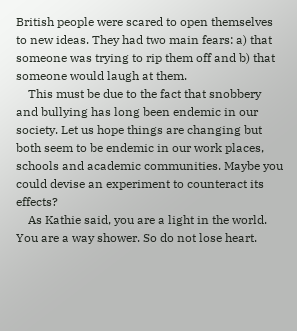British people were scared to open themselves to new ideas. They had two main fears: a) that someone was trying to rip them off and b) that someone would laugh at them.
    This must be due to the fact that snobbery and bullying has long been endemic in our society. Let us hope things are changing but both seem to be endemic in our work places, schools and academic communities. Maybe you could devise an experiment to counteract its effects?
    As Kathie said, you are a light in the world. You are a way shower. So do not lose heart.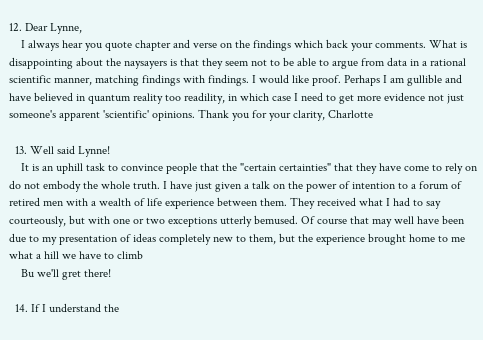12. Dear Lynne,
    I always hear you quote chapter and verse on the findings which back your comments. What is disappointing about the naysayers is that they seem not to be able to argue from data in a rational scientific manner, matching findings with findings. I would like proof. Perhaps I am gullible and have believed in quantum reality too readility, in which case I need to get more evidence not just someone's apparent 'scientific' opinions. Thank you for your clarity, Charlotte

  13. Well said Lynne!
    It is an uphill task to convince people that the "certain certainties" that they have come to rely on do not embody the whole truth. I have just given a talk on the power of intention to a forum of retired men with a wealth of life experience between them. They received what I had to say courteously, but with one or two exceptions utterly bemused. Of course that may well have been due to my presentation of ideas completely new to them, but the experience brought home to me what a hill we have to climb
    Bu we'll gret there!

  14. If I understand the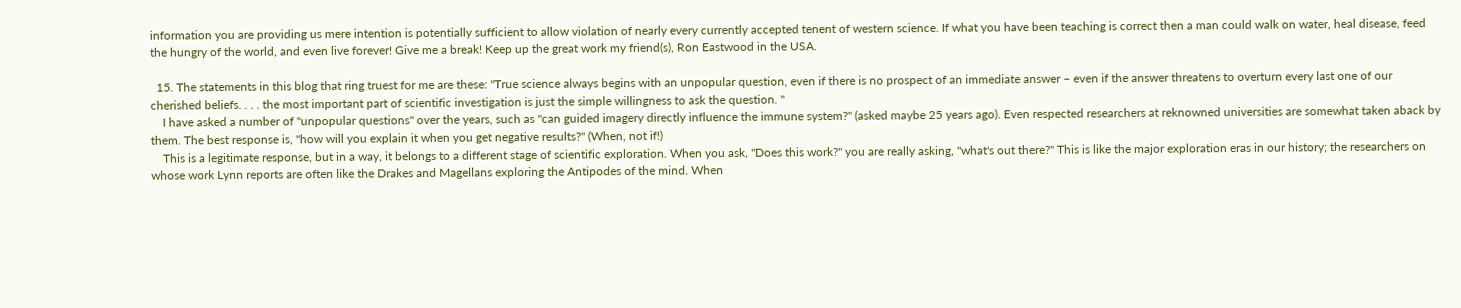information you are providing us mere intention is potentially sufficient to allow violation of nearly every currently accepted tenent of western science. If what you have been teaching is correct then a man could walk on water, heal disease, feed the hungry of the world, and even live forever! Give me a break! Keep up the great work my friend(s), Ron Eastwood in the USA.

  15. The statements in this blog that ring truest for me are these: "True science always begins with an unpopular question, even if there is no prospect of an immediate answer – even if the answer threatens to overturn every last one of our cherished beliefs. . . . the most important part of scientific investigation is just the simple willingness to ask the question. "
    I have asked a number of "unpopular questions" over the years, such as "can guided imagery directly influence the immune system?" (asked maybe 25 years ago). Even respected researchers at reknowned universities are somewhat taken aback by them. The best response is, "how will you explain it when you get negative results?" (When, not if!)
    This is a legitimate response, but in a way, it belongs to a different stage of scientific exploration. When you ask, "Does this work?" you are really asking, "what's out there?" This is like the major exploration eras in our history; the researchers on whose work Lynn reports are often like the Drakes and Magellans exploring the Antipodes of the mind. When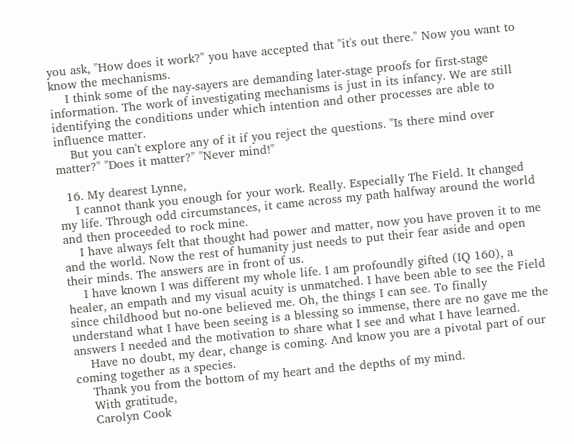you ask, "How does it work?" you have accepted that "it's out there." Now you want to know the mechanisms.
    I think some of the nay-sayers are demanding later-stage proofs for first-stage information. The work of investigating mechanisms is just in its infancy. We are still identifying the conditions under which intention and other processes are able to influence matter.
    But you can't explore any of it if you reject the questions. "Is there mind over matter?" "Does it matter?" "Never mind!"

  16. My dearest Lynne,
    I cannot thank you enough for your work. Really. Especially The Field. It changed my life. Through odd circumstances, it came across my path halfway around the world and then proceeded to rock mine.
    I have always felt that thought had power and matter, now you have proven it to me and the world. Now the rest of humanity just needs to put their fear aside and open their minds. The answers are in front of us.
    I have known I was different my whole life. I am profoundly gifted (IQ 160), a healer, an empath and my visual acuity is unmatched. I have been able to see the Field since childhood but no-one believed me. Oh, the things I can see. To finally understand what I have been seeing is a blessing so immense, there are no gave me the answers I needed and the motivation to share what I see and what I have learned.
    Have no doubt, my dear, change is coming. And know you are a pivotal part of our coming together as a species.
    Thank you from the bottom of my heart and the depths of my mind.
    With gratitude,
    Carolyn Cook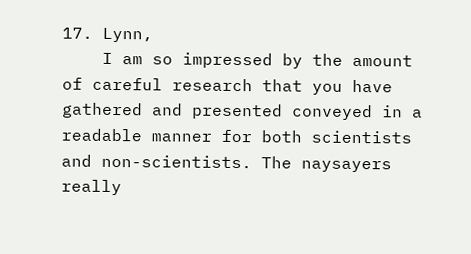17. Lynn,
    I am so impressed by the amount of careful research that you have gathered and presented conveyed in a readable manner for both scientists and non-scientists. The naysayers really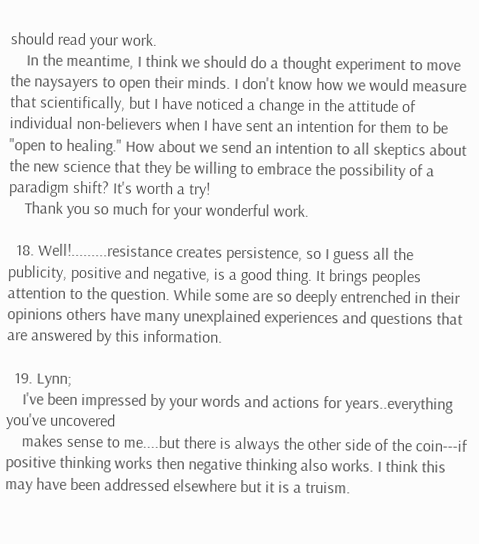should read your work.
    In the meantime, I think we should do a thought experiment to move the naysayers to open their minds. I don't know how we would measure that scientifically, but I have noticed a change in the attitude of individual non-believers when I have sent an intention for them to be "open to healing." How about we send an intention to all skeptics about the new science that they be willing to embrace the possibility of a paradigm shift? It's worth a try!
    Thank you so much for your wonderful work.

  18. Well!.........resistance creates persistence, so I guess all the publicity, positive and negative, is a good thing. It brings peoples attention to the question. While some are so deeply entrenched in their opinions others have many unexplained experiences and questions that are answered by this information.

  19. Lynn;
    I've been impressed by your words and actions for years..everything you've uncovered
    makes sense to me....but there is always the other side of the coin---if positive thinking works then negative thinking also works. I think this may have been addressed elsewhere but it is a truism.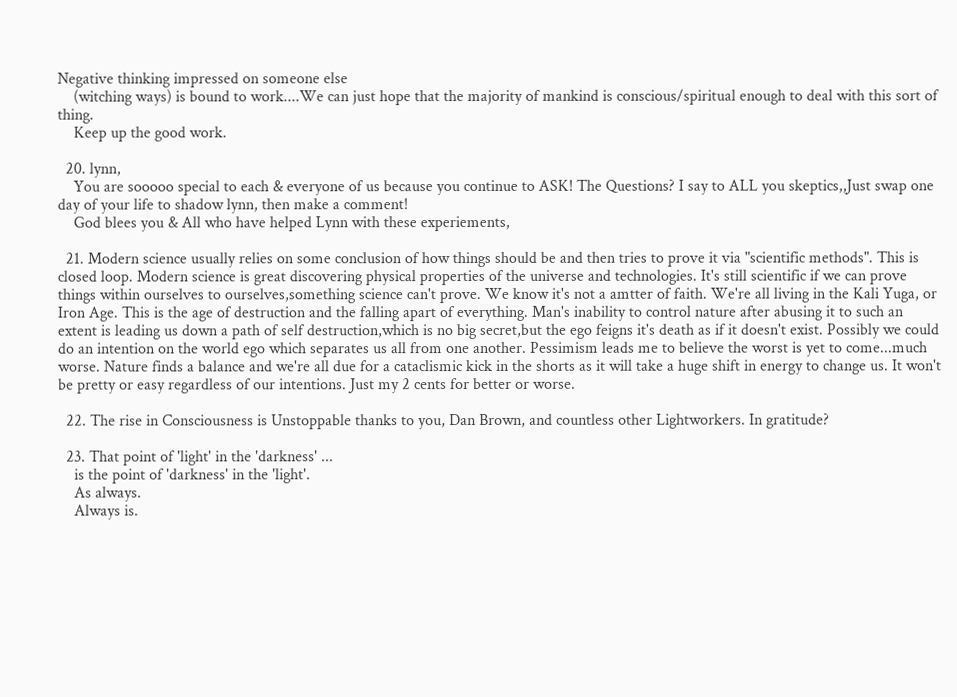Negative thinking impressed on someone else
    (witching ways) is bound to work....We can just hope that the majority of mankind is conscious/spiritual enough to deal with this sort of thing.
    Keep up the good work.

  20. lynn,
    You are sooooo special to each & everyone of us because you continue to ASK! The Questions? I say to ALL you skeptics,,Just swap one day of your life to shadow lynn, then make a comment!
    God blees you & All who have helped Lynn with these experiements,

  21. Modern science usually relies on some conclusion of how things should be and then tries to prove it via "scientific methods". This is closed loop. Modern science is great discovering physical properties of the universe and technologies. It's still scientific if we can prove things within ourselves to ourselves,something science can't prove. We know it's not a amtter of faith. We're all living in the Kali Yuga, or Iron Age. This is the age of destruction and the falling apart of everything. Man's inability to control nature after abusing it to such an extent is leading us down a path of self destruction,which is no big secret,but the ego feigns it's death as if it doesn't exist. Possibly we could do an intention on the world ego which separates us all from one another. Pessimism leads me to believe the worst is yet to come...much worse. Nature finds a balance and we're all due for a cataclismic kick in the shorts as it will take a huge shift in energy to change us. It won't be pretty or easy regardless of our intentions. Just my 2 cents for better or worse.

  22. The rise in Consciousness is Unstoppable thanks to you, Dan Brown, and countless other Lightworkers. In gratitude?

  23. That point of 'light' in the 'darkness' ...
    is the point of 'darkness' in the 'light'.
    As always.
    Always is.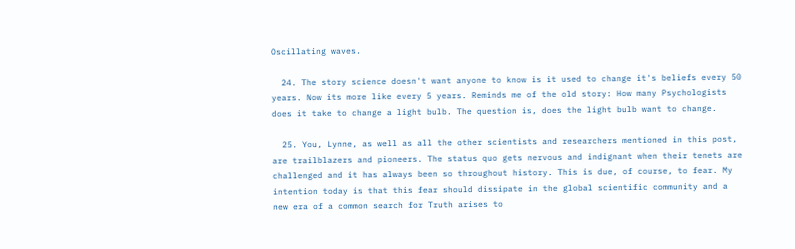Oscillating waves.

  24. The story science doesn't want anyone to know is it used to change it's beliefs every 50 years. Now its more like every 5 years. Reminds me of the old story: How many Psychologists does it take to change a light bulb. The question is, does the light bulb want to change.

  25. You, Lynne, as well as all the other scientists and researchers mentioned in this post, are trailblazers and pioneers. The status quo gets nervous and indignant when their tenets are challenged and it has always been so throughout history. This is due, of course, to fear. My intention today is that this fear should dissipate in the global scientific community and a new era of a common search for Truth arises to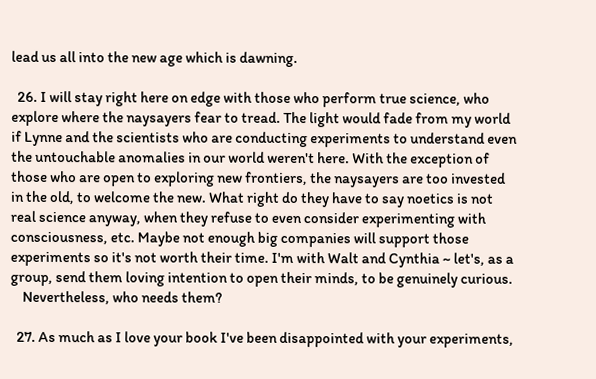lead us all into the new age which is dawning.

  26. I will stay right here on edge with those who perform true science, who explore where the naysayers fear to tread. The light would fade from my world if Lynne and the scientists who are conducting experiments to understand even the untouchable anomalies in our world weren't here. With the exception of those who are open to exploring new frontiers, the naysayers are too invested in the old, to welcome the new. What right do they have to say noetics is not real science anyway, when they refuse to even consider experimenting with consciousness, etc. Maybe not enough big companies will support those experiments so it's not worth their time. I'm with Walt and Cynthia ~ let's, as a group, send them loving intention to open their minds, to be genuinely curious.
    Nevertheless, who needs them?

  27. As much as I love your book I've been disappointed with your experiments,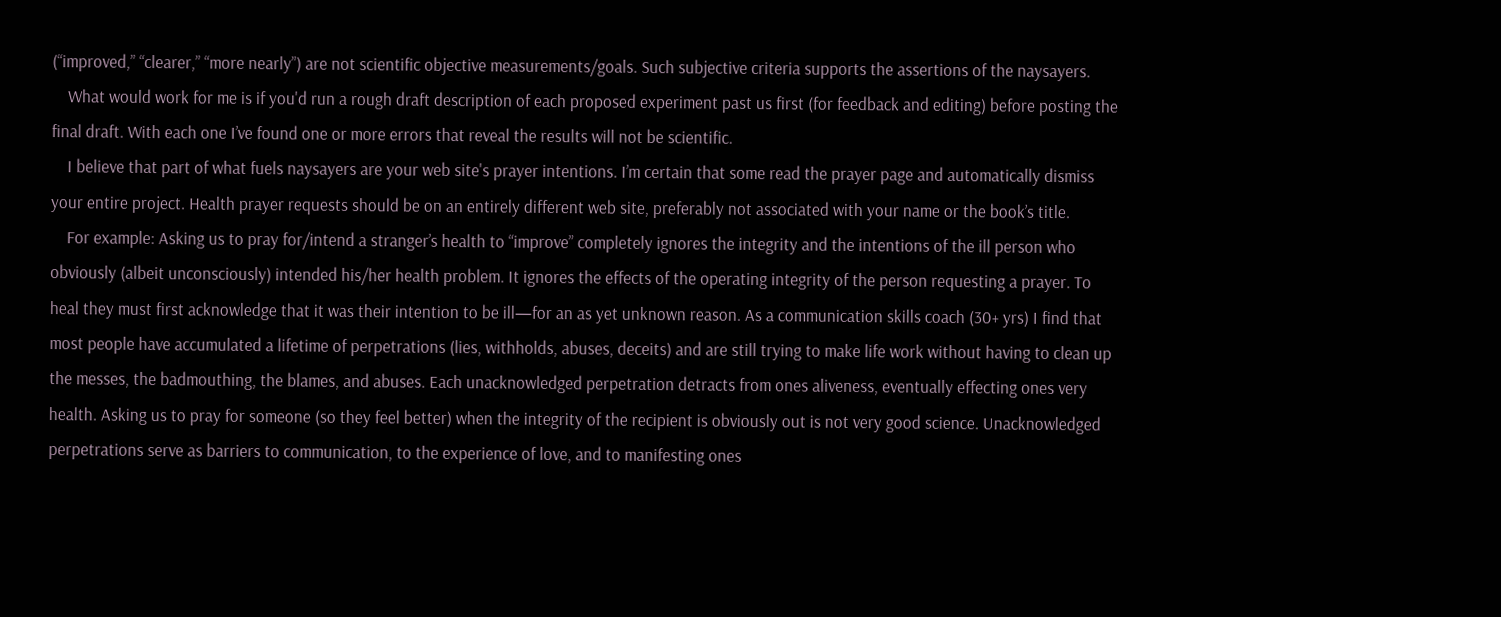(“improved,” “clearer,” “more nearly”) are not scientific objective measurements/goals. Such subjective criteria supports the assertions of the naysayers.
    What would work for me is if you'd run a rough draft description of each proposed experiment past us first (for feedback and editing) before posting the final draft. With each one I’ve found one or more errors that reveal the results will not be scientific.
    I believe that part of what fuels naysayers are your web site's prayer intentions. I’m certain that some read the prayer page and automatically dismiss your entire project. Health prayer requests should be on an entirely different web site, preferably not associated with your name or the book’s title.
    For example: Asking us to pray for/intend a stranger’s health to “improve” completely ignores the integrity and the intentions of the ill person who obviously (albeit unconsciously) intended his/her health problem. It ignores the effects of the operating integrity of the person requesting a prayer. To heal they must first acknowledge that it was their intention to be ill—for an as yet unknown reason. As a communication skills coach (30+ yrs) I find that most people have accumulated a lifetime of perpetrations (lies, withholds, abuses, deceits) and are still trying to make life work without having to clean up the messes, the badmouthing, the blames, and abuses. Each unacknowledged perpetration detracts from ones aliveness, eventually effecting ones very health. Asking us to pray for someone (so they feel better) when the integrity of the recipient is obviously out is not very good science. Unacknowledged perpetrations serve as barriers to communication, to the experience of love, and to manifesting ones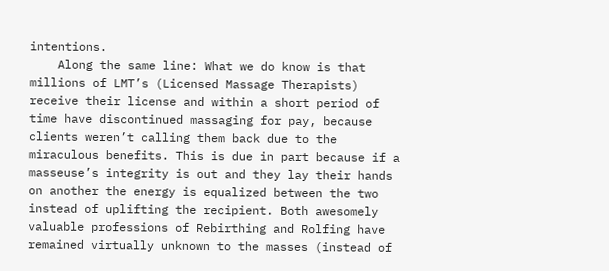intentions.
    Along the same line: What we do know is that millions of LMT’s (Licensed Massage Therapists) receive their license and within a short period of time have discontinued massaging for pay, because clients weren’t calling them back due to the miraculous benefits. This is due in part because if a masseuse’s integrity is out and they lay their hands on another the energy is equalized between the two instead of uplifting the recipient. Both awesomely valuable professions of Rebirthing and Rolfing have remained virtually unknown to the masses (instead of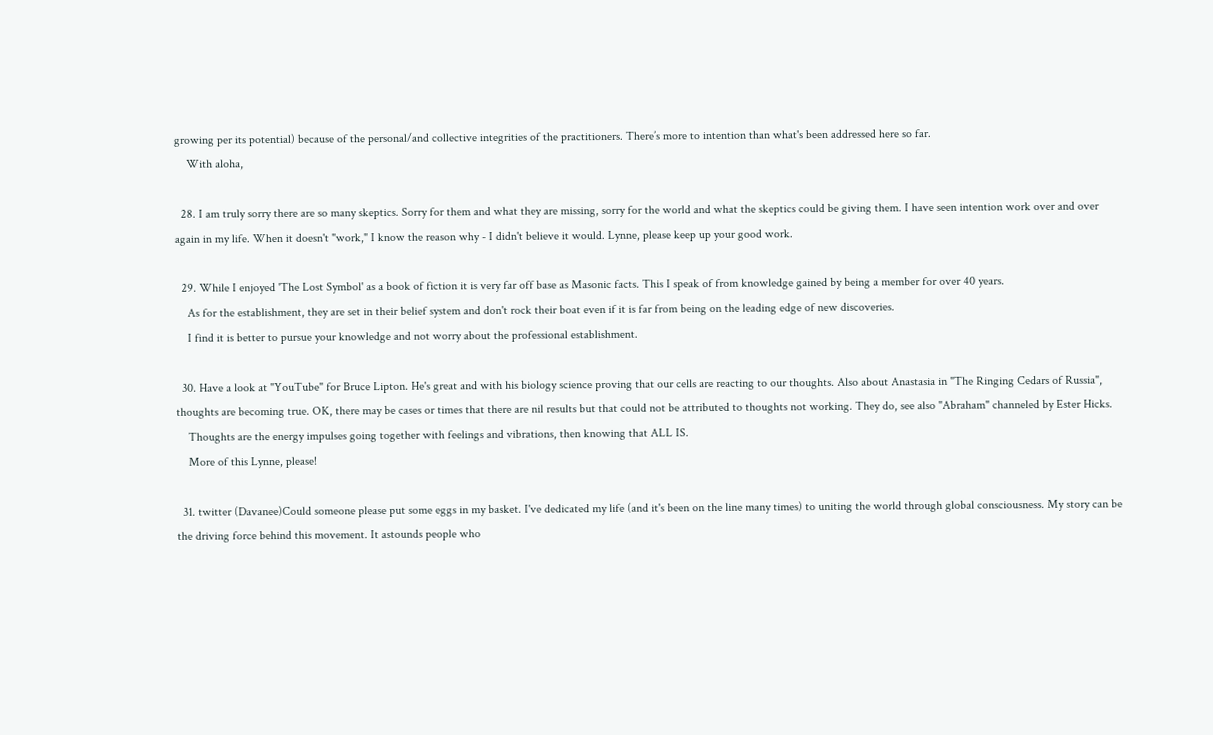growing per its potential) because of the personal/and collective integrities of the practitioners. There’s more to intention than what's been addressed here so far.
    With aloha,

  28. I am truly sorry there are so many skeptics. Sorry for them and what they are missing, sorry for the world and what the skeptics could be giving them. I have seen intention work over and over again in my life. When it doesn't "work," I know the reason why - I didn't believe it would. Lynne, please keep up your good work.

  29. While I enjoyed 'The Lost Symbol' as a book of fiction it is very far off base as Masonic facts. This I speak of from knowledge gained by being a member for over 40 years.
    As for the establishment, they are set in their belief system and don't rock their boat even if it is far from being on the leading edge of new discoveries.
    I find it is better to pursue your knowledge and not worry about the professional establishment.

  30. Have a look at "YouTube" for Bruce Lipton. He's great and with his biology science proving that our cells are reacting to our thoughts. Also about Anastasia in "The Ringing Cedars of Russia", thoughts are becoming true. OK, there may be cases or times that there are nil results but that could not be attributed to thoughts not working. They do, see also "Abraham" channeled by Ester Hicks.
    Thoughts are the energy impulses going together with feelings and vibrations, then knowing that ALL IS.
    More of this Lynne, please!

  31. twitter (Davanee)Could someone please put some eggs in my basket. I've dedicated my life (and it's been on the line many times) to uniting the world through global consciousness. My story can be the driving force behind this movement. It astounds people who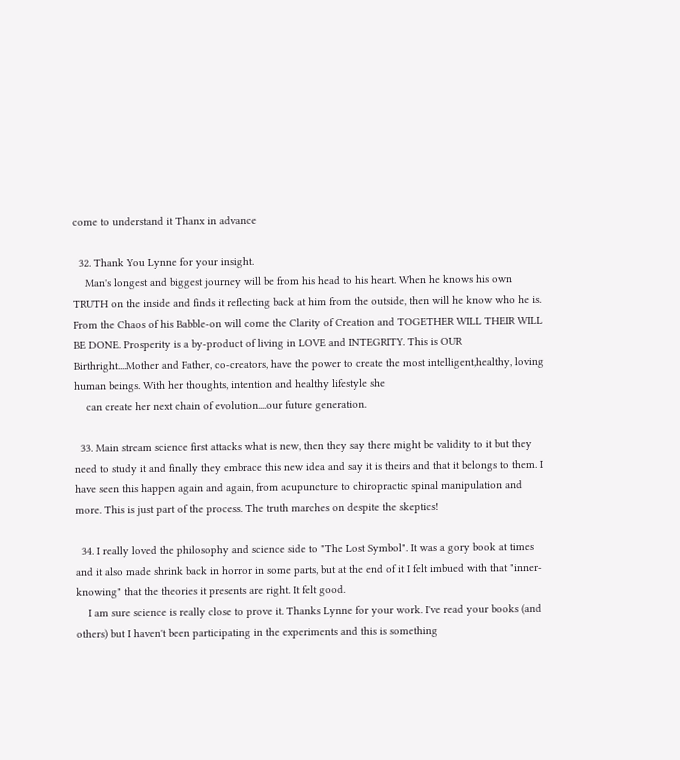come to understand it Thanx in advance

  32. Thank You Lynne for your insight.
    Man's longest and biggest journey will be from his head to his heart. When he knows his own TRUTH on the inside and finds it reflecting back at him from the outside, then will he know who he is. From the Chaos of his Babble-on will come the Clarity of Creation and TOGETHER WILL THEIR WILL BE DONE. Prosperity is a by-product of living in LOVE and INTEGRITY. This is OUR Birthright....Mother and Father, co-creators, have the power to create the most intelligent,healthy, loving human beings. With her thoughts, intention and healthy lifestyle she
    can create her next chain of evolution....our future generation.

  33. Main stream science first attacks what is new, then they say there might be validity to it but they need to study it and finally they embrace this new idea and say it is theirs and that it belongs to them. I have seen this happen again and again, from acupuncture to chiropractic spinal manipulation and more. This is just part of the process. The truth marches on despite the skeptics!

  34. I really loved the philosophy and science side to "The Lost Symbol". It was a gory book at times and it also made shrink back in horror in some parts, but at the end of it I felt imbued with that "inner-knowing" that the theories it presents are right. It felt good.
    I am sure science is really close to prove it. Thanks Lynne for your work. I've read your books (and others) but I haven't been participating in the experiments and this is something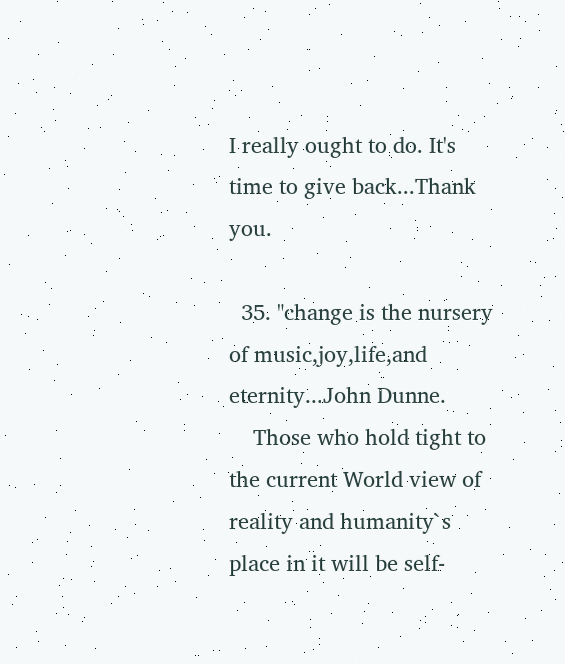I really ought to do. It's time to give back...Thank you.

  35. "change is the nursery of music,joy,life,and eternity...John Dunne.
    Those who hold tight to the current World view of reality and humanity`s place in it will be self-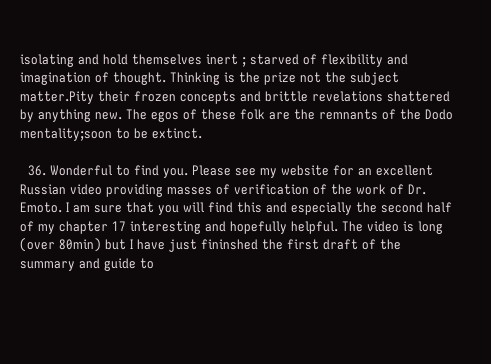isolating and hold themselves inert ; starved of flexibility and imagination of thought. Thinking is the prize not the subject matter.Pity their frozen concepts and brittle revelations shattered by anything new. The egos of these folk are the remnants of the Dodo mentality;soon to be extinct.

  36. Wonderful to find you. Please see my website for an excellent Russian video providing masses of verification of the work of Dr. Emoto. I am sure that you will find this and especially the second half of my chapter 17 interesting and hopefully helpful. The video is long (over 80min) but I have just fininshed the first draft of the summary and guide to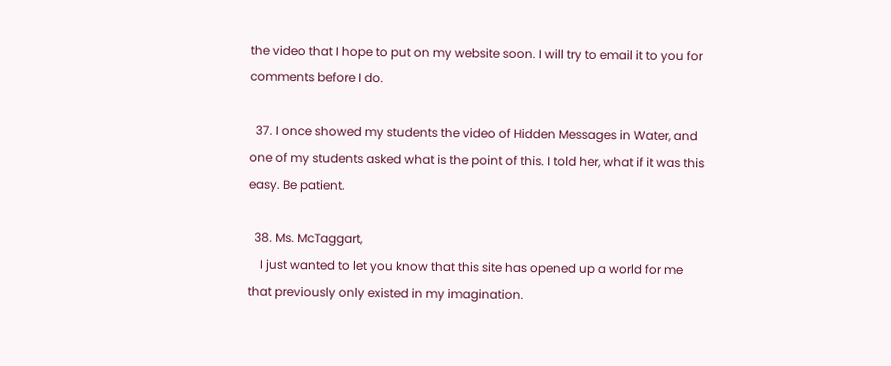the video that I hope to put on my website soon. I will try to email it to you for comments before I do.

  37. I once showed my students the video of Hidden Messages in Water, and one of my students asked what is the point of this. I told her, what if it was this easy. Be patient.

  38. Ms. McTaggart,
    I just wanted to let you know that this site has opened up a world for me that previously only existed in my imagination.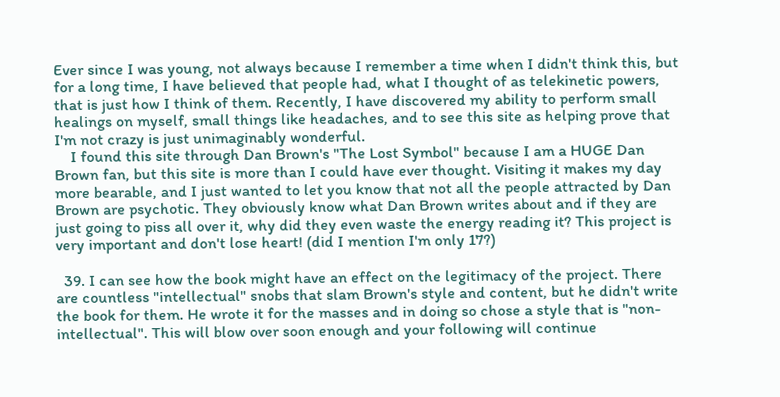Ever since I was young, not always because I remember a time when I didn't think this, but for a long time, I have believed that people had, what I thought of as telekinetic powers, that is just how I think of them. Recently, I have discovered my ability to perform small healings on myself, small things like headaches, and to see this site as helping prove that I'm not crazy is just unimaginably wonderful.
    I found this site through Dan Brown's "The Lost Symbol" because I am a HUGE Dan Brown fan, but this site is more than I could have ever thought. Visiting it makes my day more bearable, and I just wanted to let you know that not all the people attracted by Dan Brown are psychotic. They obviously know what Dan Brown writes about and if they are just going to piss all over it, why did they even waste the energy reading it? This project is very important and don't lose heart! (did I mention I'm only 17?)

  39. I can see how the book might have an effect on the legitimacy of the project. There are countless "intellectual" snobs that slam Brown's style and content, but he didn't write the book for them. He wrote it for the masses and in doing so chose a style that is "non-intellectual". This will blow over soon enough and your following will continue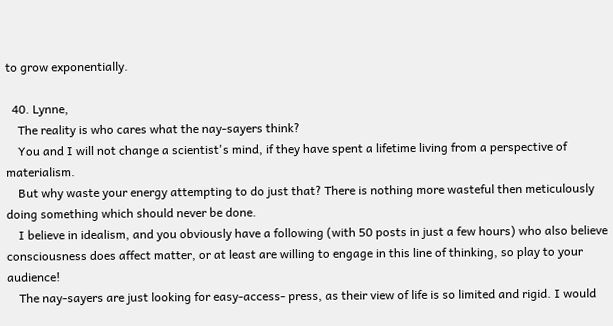to grow exponentially.

  40. Lynne,
    The reality is who cares what the nay-sayers think?
    You and I will not change a scientist's mind, if they have spent a lifetime living from a perspective of materialism.
    But why waste your energy attempting to do just that? There is nothing more wasteful then meticulously doing something which should never be done.
    I believe in idealism, and you obviously have a following (with 50 posts in just a few hours) who also believe consciousness does affect matter, or at least are willing to engage in this line of thinking, so play to your audience!
    The nay-sayers are just looking for easy-access- press, as their view of life is so limited and rigid. I would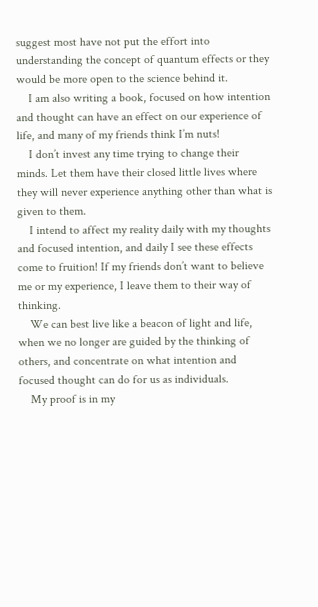suggest most have not put the effort into understanding the concept of quantum effects or they would be more open to the science behind it.
    I am also writing a book, focused on how intention and thought can have an effect on our experience of life, and many of my friends think I’m nuts!
    I don’t invest any time trying to change their minds. Let them have their closed little lives where they will never experience anything other than what is given to them.
    I intend to affect my reality daily with my thoughts and focused intention, and daily I see these effects come to fruition! If my friends don’t want to believe me or my experience, I leave them to their way of thinking.
    We can best live like a beacon of light and life, when we no longer are guided by the thinking of others, and concentrate on what intention and focused thought can do for us as individuals.
    My proof is in my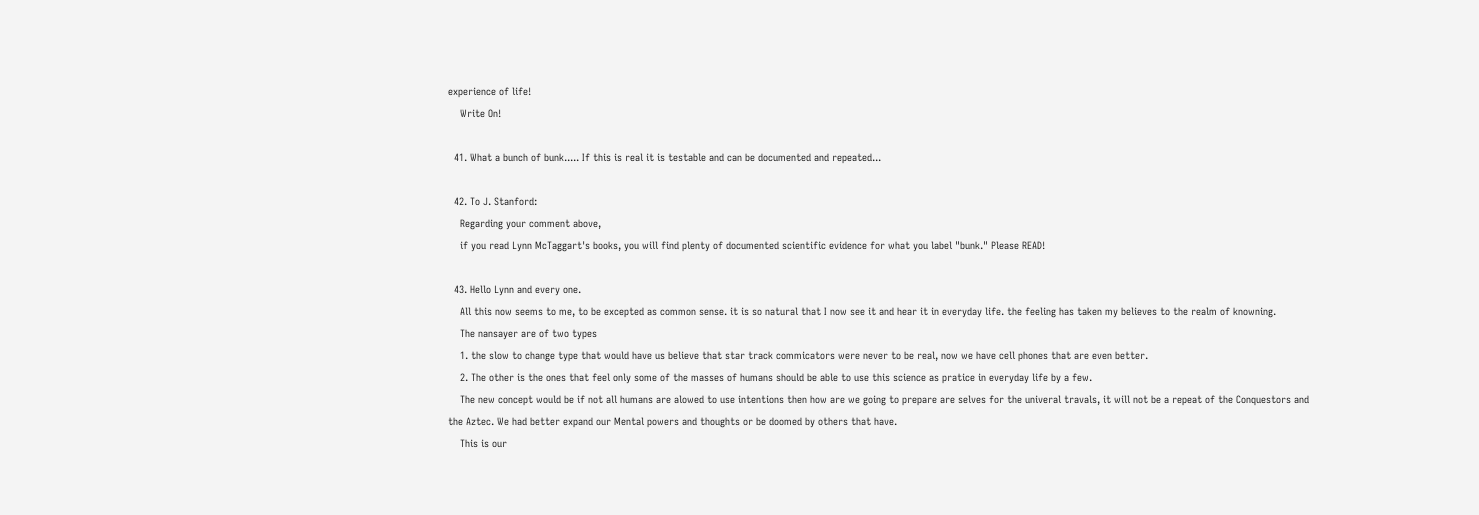experience of life!
    Write On!

  41. What a bunch of bunk..... If this is real it is testable and can be documented and repeated...

  42. To J. Stanford:
    Regarding your comment above,
    if you read Lynn McTaggart's books, you will find plenty of documented scientific evidence for what you label "bunk." Please READ!

  43. Hello Lynn and every one.
    All this now seems to me, to be excepted as common sense. it is so natural that I now see it and hear it in everyday life. the feeling has taken my believes to the realm of knowning.
    The nansayer are of two types
    1. the slow to change type that would have us believe that star track commicators were never to be real, now we have cell phones that are even better.
    2. The other is the ones that feel only some of the masses of humans should be able to use this science as pratice in everyday life by a few.
    The new concept would be if not all humans are alowed to use intentions then how are we going to prepare are selves for the univeral travals, it will not be a repeat of the Conquestors and the Aztec. We had better expand our Mental powers and thoughts or be doomed by others that have.
    This is our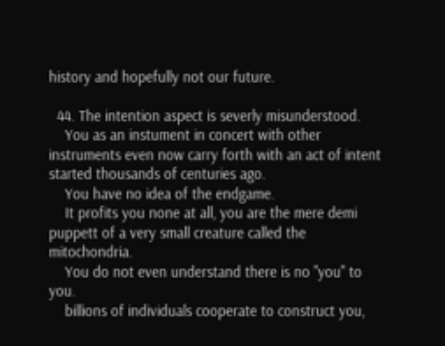history and hopefully not our future.

  44. The intention aspect is severly misunderstood.
    You as an instument in concert with other instruments even now carry forth with an act of intent started thousands of centuries ago.
    You have no idea of the endgame.
    It profits you none at all, you are the mere demi puppett of a very small creature called the mitochondria.
    You do not even understand there is no "you" to you.
    billions of individuals cooperate to construct you,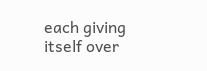each giving itself over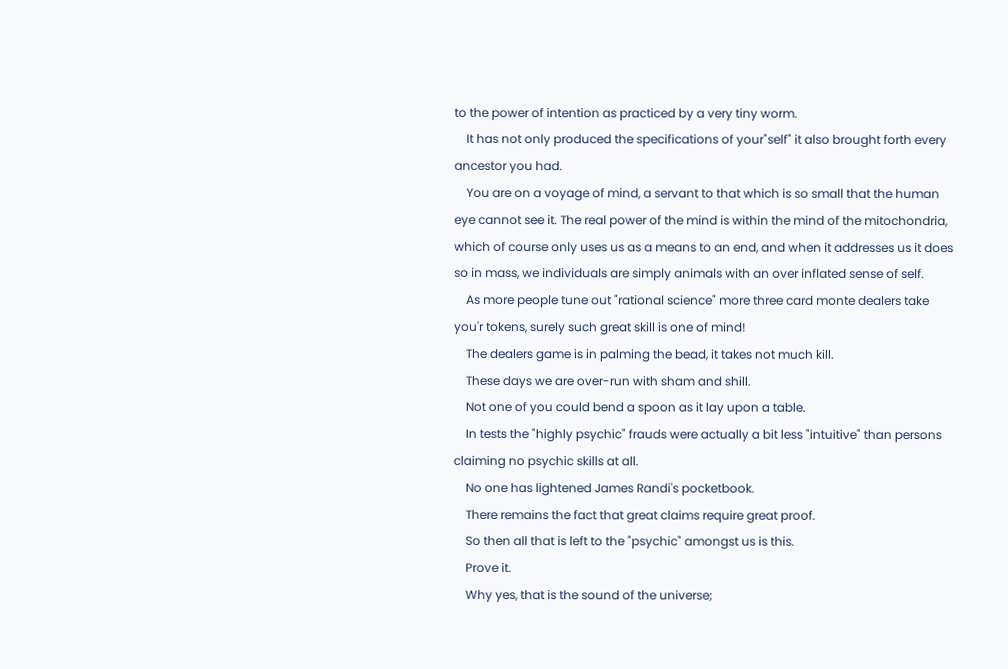to the power of intention as practiced by a very tiny worm.
    It has not only produced the specifications of your"self" it also brought forth every ancestor you had.
    You are on a voyage of mind, a servant to that which is so small that the human eye cannot see it. The real power of the mind is within the mind of the mitochondria, which of course only uses us as a means to an end, and when it addresses us it does so in mass, we individuals are simply animals with an over inflated sense of self.
    As more people tune out "rational science" more three card monte dealers take you'r tokens, surely such great skill is one of mind!
    The dealers game is in palming the bead, it takes not much kill.
    These days we are over-run with sham and shill.
    Not one of you could bend a spoon as it lay upon a table.
    In tests the "highly psychic" frauds were actually a bit less "intuitive" than persons claiming no psychic skills at all.
    No one has lightened James Randi's pocketbook.
    There remains the fact that great claims require great proof.
    So then all that is left to the "psychic" amongst us is this.
    Prove it.
    Why yes, that is the sound of the universe;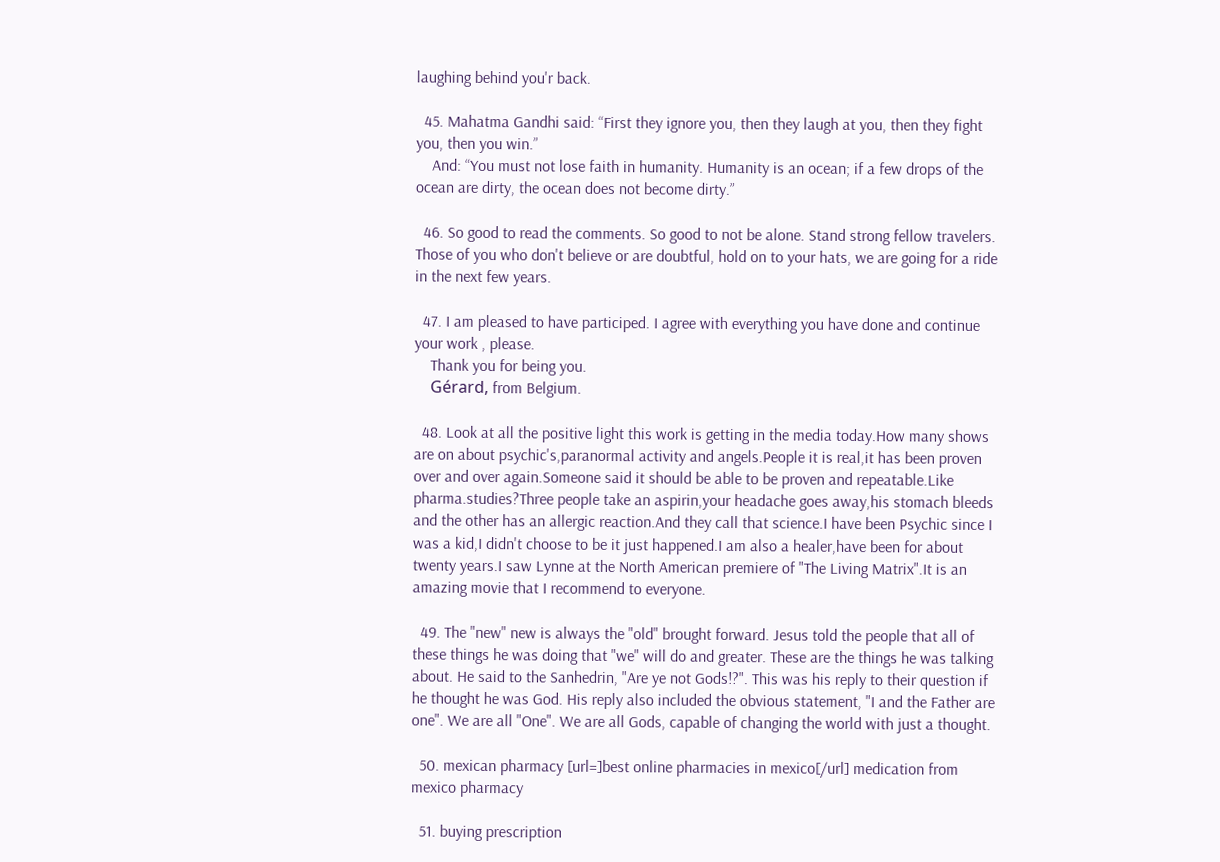laughing behind you'r back.

  45. Mahatma Gandhi said: “First they ignore you, then they laugh at you, then they fight you, then you win.”
    And: “You must not lose faith in humanity. Humanity is an ocean; if a few drops of the ocean are dirty, the ocean does not become dirty.”

  46. So good to read the comments. So good to not be alone. Stand strong fellow travelers. Those of you who don't believe or are doubtful, hold on to your hats, we are going for a ride in the next few years.

  47. I am pleased to have participed. I agree with everything you have done and continue your work , please.
    Thank you for being you.
    Gérard, from Belgium.

  48. Look at all the positive light this work is getting in the media today.How many shows are on about psychic's,paranormal activity and angels.People it is real,it has been proven over and over again.Someone said it should be able to be proven and repeatable.Like pharma.studies?Three people take an aspirin,your headache goes away,his stomach bleeds and the other has an allergic reaction.And they call that science.I have been Psychic since I was a kid,I didn't choose to be it just happened.I am also a healer,have been for about twenty years.I saw Lynne at the North American premiere of "The Living Matrix".It is an amazing movie that I recommend to everyone.

  49. The "new" new is always the "old" brought forward. Jesus told the people that all of these things he was doing that "we" will do and greater. These are the things he was talking about. He said to the Sanhedrin, "Are ye not Gods!?". This was his reply to their question if he thought he was God. His reply also included the obvious statement, "I and the Father are one". We are all "One". We are all Gods, capable of changing the world with just a thought.

  50. mexican pharmacy [url=]best online pharmacies in mexico[/url] medication from mexico pharmacy

  51. buying prescription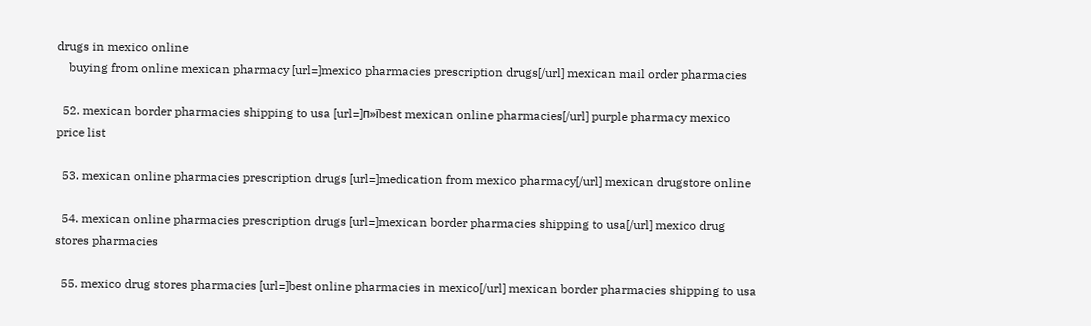drugs in mexico online
    buying from online mexican pharmacy [url=]mexico pharmacies prescription drugs[/url] mexican mail order pharmacies

  52. mexican border pharmacies shipping to usa [url=]п»їbest mexican online pharmacies[/url] purple pharmacy mexico price list

  53. mexican online pharmacies prescription drugs [url=]medication from mexico pharmacy[/url] mexican drugstore online

  54. mexican online pharmacies prescription drugs [url=]mexican border pharmacies shipping to usa[/url] mexico drug stores pharmacies

  55. mexico drug stores pharmacies [url=]best online pharmacies in mexico[/url] mexican border pharmacies shipping to usa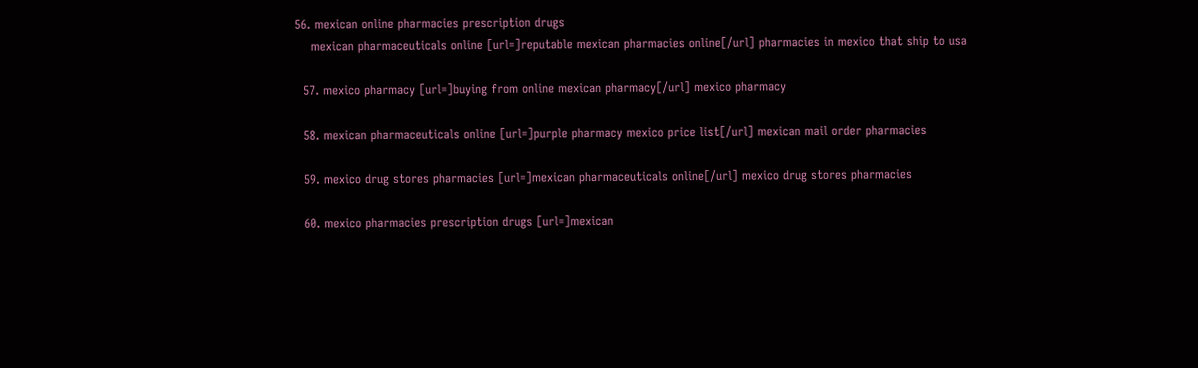56. mexican online pharmacies prescription drugs
    mexican pharmaceuticals online [url=]reputable mexican pharmacies online[/url] pharmacies in mexico that ship to usa

  57. mexico pharmacy [url=]buying from online mexican pharmacy[/url] mexico pharmacy

  58. mexican pharmaceuticals online [url=]purple pharmacy mexico price list[/url] mexican mail order pharmacies

  59. mexico drug stores pharmacies [url=]mexican pharmaceuticals online[/url] mexico drug stores pharmacies

  60. mexico pharmacies prescription drugs [url=]mexican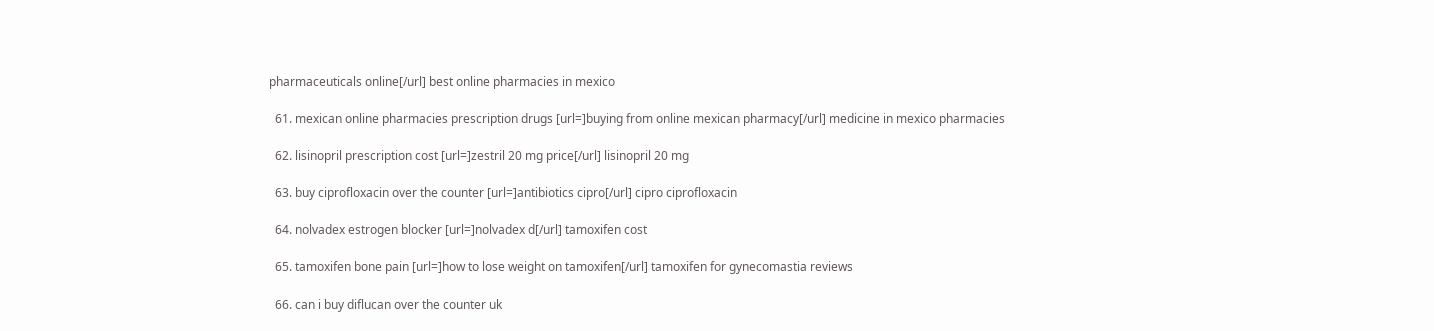pharmaceuticals online[/url] best online pharmacies in mexico

  61. mexican online pharmacies prescription drugs [url=]buying from online mexican pharmacy[/url] medicine in mexico pharmacies

  62. lisinopril prescription cost [url=]zestril 20 mg price[/url] lisinopril 20 mg

  63. buy ciprofloxacin over the counter [url=]antibiotics cipro[/url] cipro ciprofloxacin

  64. nolvadex estrogen blocker [url=]nolvadex d[/url] tamoxifen cost

  65. tamoxifen bone pain [url=]how to lose weight on tamoxifen[/url] tamoxifen for gynecomastia reviews

  66. can i buy diflucan over the counter uk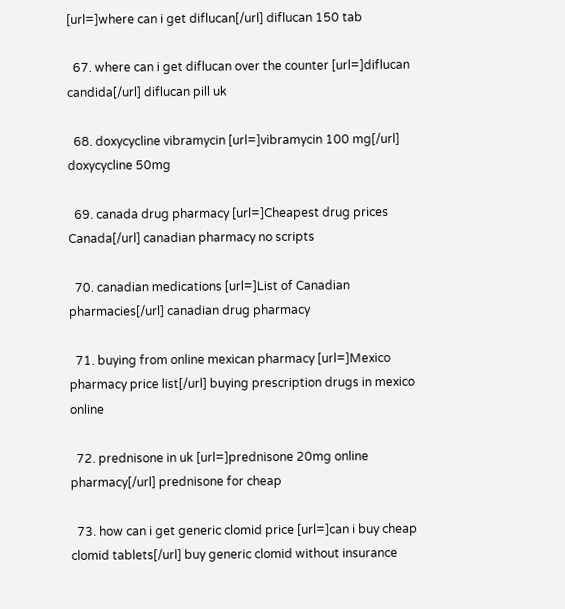[url=]where can i get diflucan[/url] diflucan 150 tab

  67. where can i get diflucan over the counter [url=]diflucan candida[/url] diflucan pill uk

  68. doxycycline vibramycin [url=]vibramycin 100 mg[/url] doxycycline 50mg

  69. canada drug pharmacy [url=]Cheapest drug prices Canada[/url] canadian pharmacy no scripts

  70. canadian medications [url=]List of Canadian pharmacies[/url] canadian drug pharmacy

  71. buying from online mexican pharmacy [url=]Mexico pharmacy price list[/url] buying prescription drugs in mexico online

  72. prednisone in uk [url=]prednisone 20mg online pharmacy[/url] prednisone for cheap

  73. how can i get generic clomid price [url=]can i buy cheap clomid tablets[/url] buy generic clomid without insurance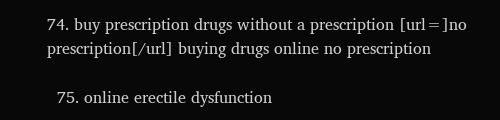74. buy prescription drugs without a prescription [url=]no prescription[/url] buying drugs online no prescription

  75. online erectile dysfunction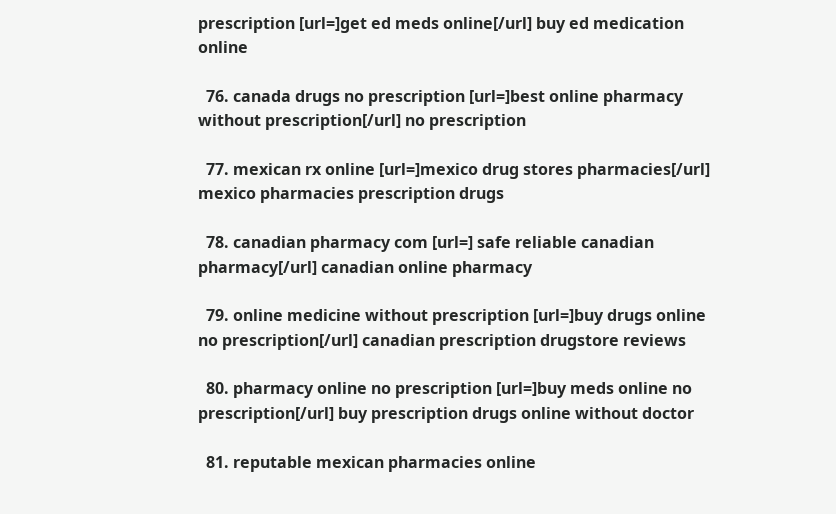prescription [url=]get ed meds online[/url] buy ed medication online

  76. canada drugs no prescription [url=]best online pharmacy without prescription[/url] no prescription

  77. mexican rx online [url=]mexico drug stores pharmacies[/url] mexico pharmacies prescription drugs

  78. canadian pharmacy com [url=] safe reliable canadian pharmacy[/url] canadian online pharmacy

  79. online medicine without prescription [url=]buy drugs online no prescription[/url] canadian prescription drugstore reviews

  80. pharmacy online no prescription [url=]buy meds online no prescription[/url] buy prescription drugs online without doctor

  81. reputable mexican pharmacies online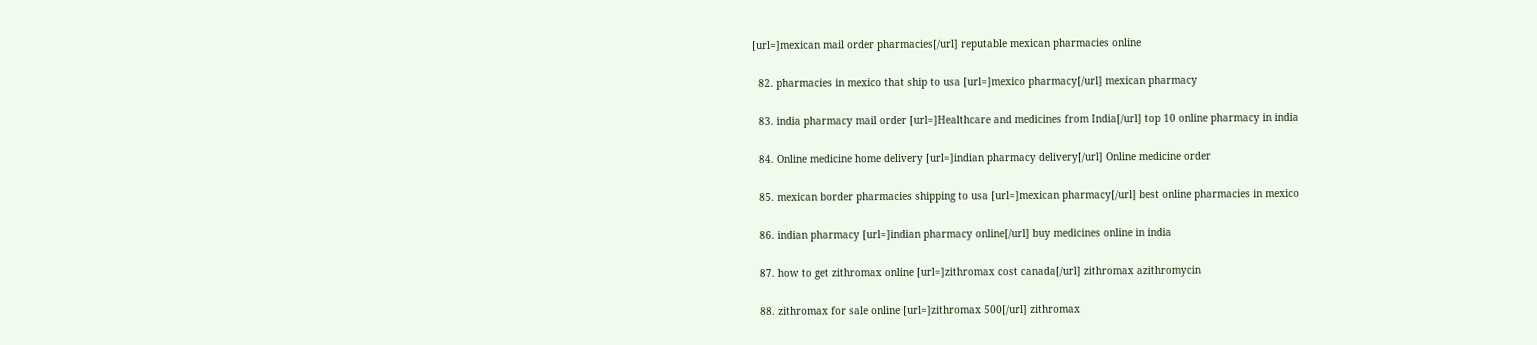[url=]mexican mail order pharmacies[/url] reputable mexican pharmacies online

  82. pharmacies in mexico that ship to usa [url=]mexico pharmacy[/url] mexican pharmacy

  83. india pharmacy mail order [url=]Healthcare and medicines from India[/url] top 10 online pharmacy in india

  84. Online medicine home delivery [url=]indian pharmacy delivery[/url] Online medicine order

  85. mexican border pharmacies shipping to usa [url=]mexican pharmacy[/url] best online pharmacies in mexico

  86. indian pharmacy [url=]indian pharmacy online[/url] buy medicines online in india

  87. how to get zithromax online [url=]zithromax cost canada[/url] zithromax azithromycin

  88. zithromax for sale online [url=]zithromax 500[/url] zithromax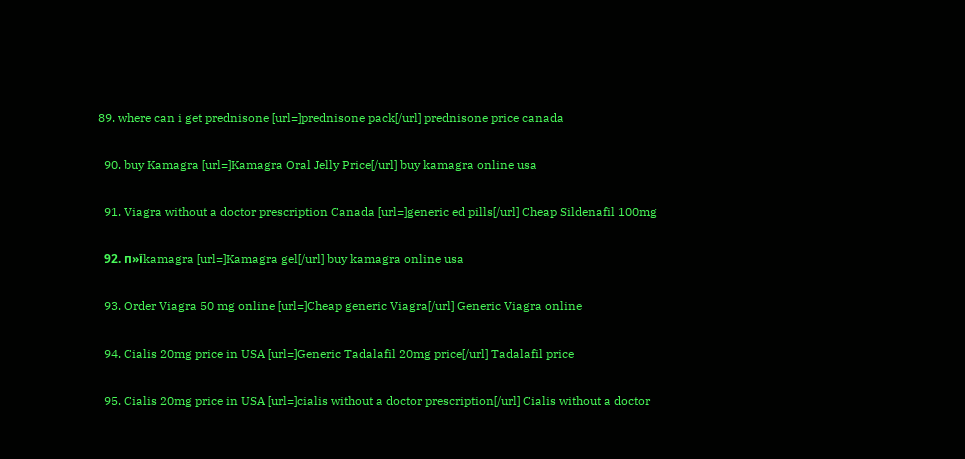89. where can i get prednisone [url=]prednisone pack[/url] prednisone price canada

  90. buy Kamagra [url=]Kamagra Oral Jelly Price[/url] buy kamagra online usa

  91. Viagra without a doctor prescription Canada [url=]generic ed pills[/url] Cheap Sildenafil 100mg

  92. п»їkamagra [url=]Kamagra gel[/url] buy kamagra online usa

  93. Order Viagra 50 mg online [url=]Cheap generic Viagra[/url] Generic Viagra online

  94. Cialis 20mg price in USA [url=]Generic Tadalafil 20mg price[/url] Tadalafil price

  95. Cialis 20mg price in USA [url=]cialis without a doctor prescription[/url] Cialis without a doctor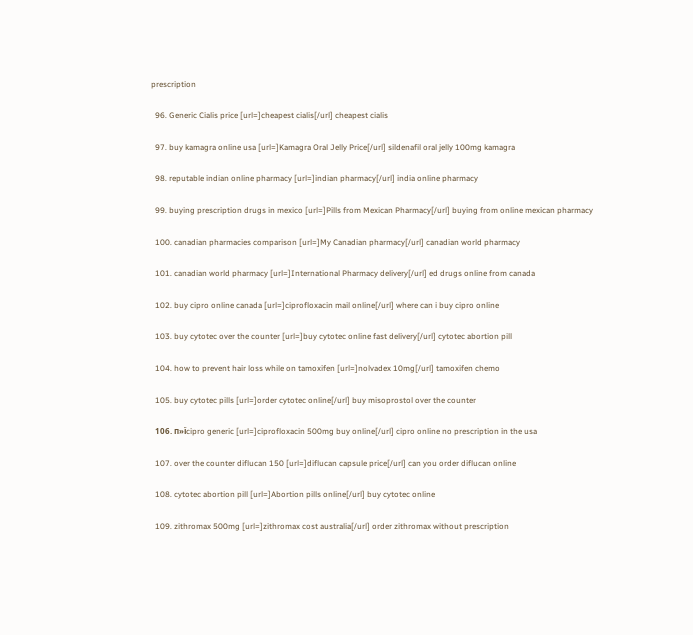prescription

  96. Generic Cialis price [url=]cheapest cialis[/url] cheapest cialis

  97. buy kamagra online usa [url=]Kamagra Oral Jelly Price[/url] sildenafil oral jelly 100mg kamagra

  98. reputable indian online pharmacy [url=]indian pharmacy[/url] india online pharmacy

  99. buying prescription drugs in mexico [url=]Pills from Mexican Pharmacy[/url] buying from online mexican pharmacy

  100. canadian pharmacies comparison [url=]My Canadian pharmacy[/url] canadian world pharmacy

  101. canadian world pharmacy [url=]International Pharmacy delivery[/url] ed drugs online from canada

  102. buy cipro online canada [url=]ciprofloxacin mail online[/url] where can i buy cipro online

  103. buy cytotec over the counter [url=]buy cytotec online fast delivery[/url] cytotec abortion pill

  104. how to prevent hair loss while on tamoxifen [url=]nolvadex 10mg[/url] tamoxifen chemo

  105. buy cytotec pills [url=]order cytotec online[/url] buy misoprostol over the counter

  106. п»їcipro generic [url=]ciprofloxacin 500mg buy online[/url] cipro online no prescription in the usa

  107. over the counter diflucan 150 [url=]diflucan capsule price[/url] can you order diflucan online

  108. cytotec abortion pill [url=]Abortion pills online[/url] buy cytotec online

  109. zithromax 500mg [url=]zithromax cost australia[/url] order zithromax without prescription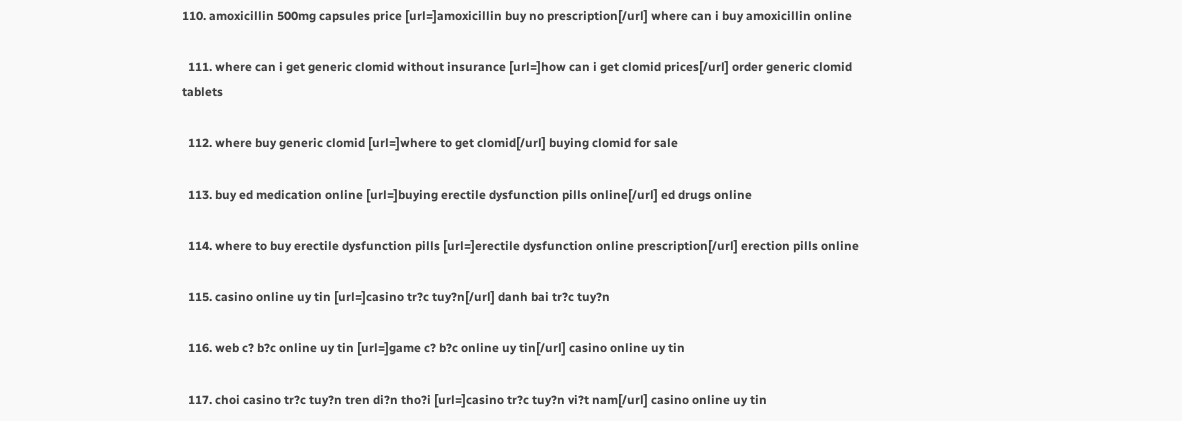110. amoxicillin 500mg capsules price [url=]amoxicillin buy no prescription[/url] where can i buy amoxicillin online

  111. where can i get generic clomid without insurance [url=]how can i get clomid prices[/url] order generic clomid tablets

  112. where buy generic clomid [url=]where to get clomid[/url] buying clomid for sale

  113. buy ed medication online [url=]buying erectile dysfunction pills online[/url] ed drugs online

  114. where to buy erectile dysfunction pills [url=]erectile dysfunction online prescription[/url] erection pills online

  115. casino online uy tin [url=]casino tr?c tuy?n[/url] danh bai tr?c tuy?n

  116. web c? b?c online uy tin [url=]game c? b?c online uy tin[/url] casino online uy tin

  117. choi casino tr?c tuy?n tren di?n tho?i [url=]casino tr?c tuy?n vi?t nam[/url] casino online uy tin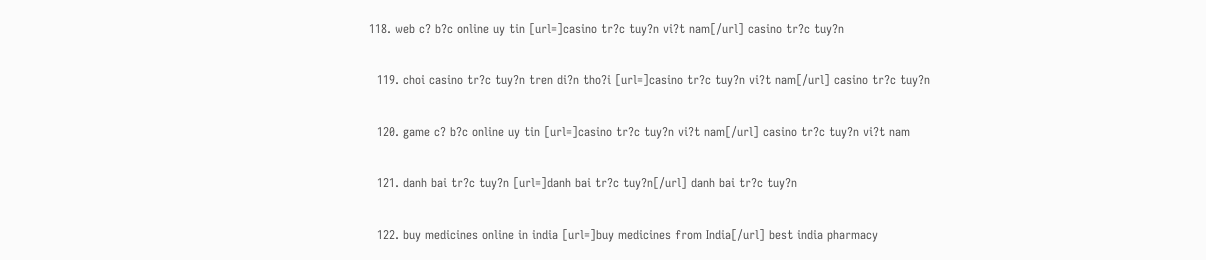118. web c? b?c online uy tin [url=]casino tr?c tuy?n vi?t nam[/url] casino tr?c tuy?n

  119. choi casino tr?c tuy?n tren di?n tho?i [url=]casino tr?c tuy?n vi?t nam[/url] casino tr?c tuy?n

  120. game c? b?c online uy tin [url=]casino tr?c tuy?n vi?t nam[/url] casino tr?c tuy?n vi?t nam

  121. danh bai tr?c tuy?n [url=]danh bai tr?c tuy?n[/url] danh bai tr?c tuy?n

  122. buy medicines online in india [url=]buy medicines from India[/url] best india pharmacy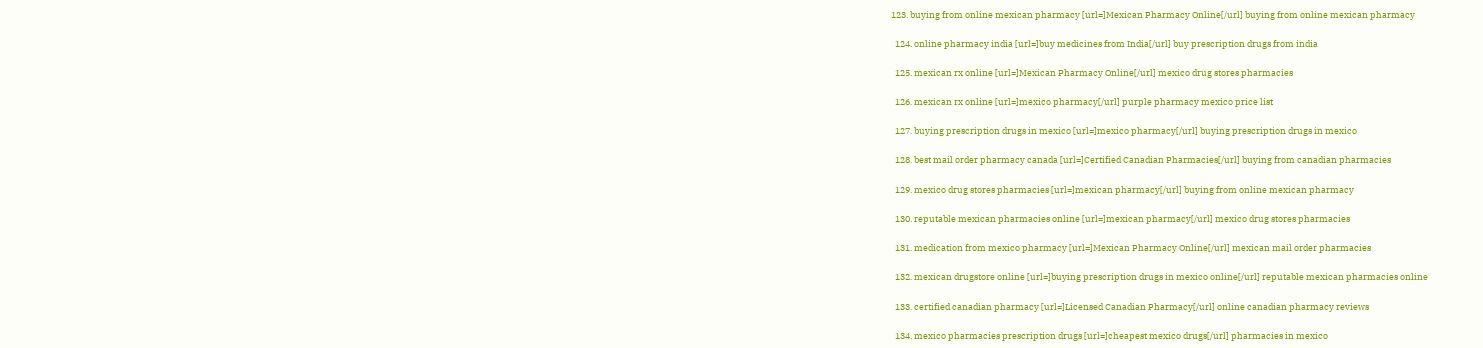123. buying from online mexican pharmacy [url=]Mexican Pharmacy Online[/url] buying from online mexican pharmacy

  124. online pharmacy india [url=]buy medicines from India[/url] buy prescription drugs from india

  125. mexican rx online [url=]Mexican Pharmacy Online[/url] mexico drug stores pharmacies

  126. mexican rx online [url=]mexico pharmacy[/url] purple pharmacy mexico price list

  127. buying prescription drugs in mexico [url=]mexico pharmacy[/url] buying prescription drugs in mexico

  128. best mail order pharmacy canada [url=]Certified Canadian Pharmacies[/url] buying from canadian pharmacies

  129. mexico drug stores pharmacies [url=]mexican pharmacy[/url] buying from online mexican pharmacy

  130. reputable mexican pharmacies online [url=]mexican pharmacy[/url] mexico drug stores pharmacies

  131. medication from mexico pharmacy [url=]Mexican Pharmacy Online[/url] mexican mail order pharmacies

  132. mexican drugstore online [url=]buying prescription drugs in mexico online[/url] reputable mexican pharmacies online

  133. certified canadian pharmacy [url=]Licensed Canadian Pharmacy[/url] online canadian pharmacy reviews

  134. mexico pharmacies prescription drugs [url=]cheapest mexico drugs[/url] pharmacies in mexico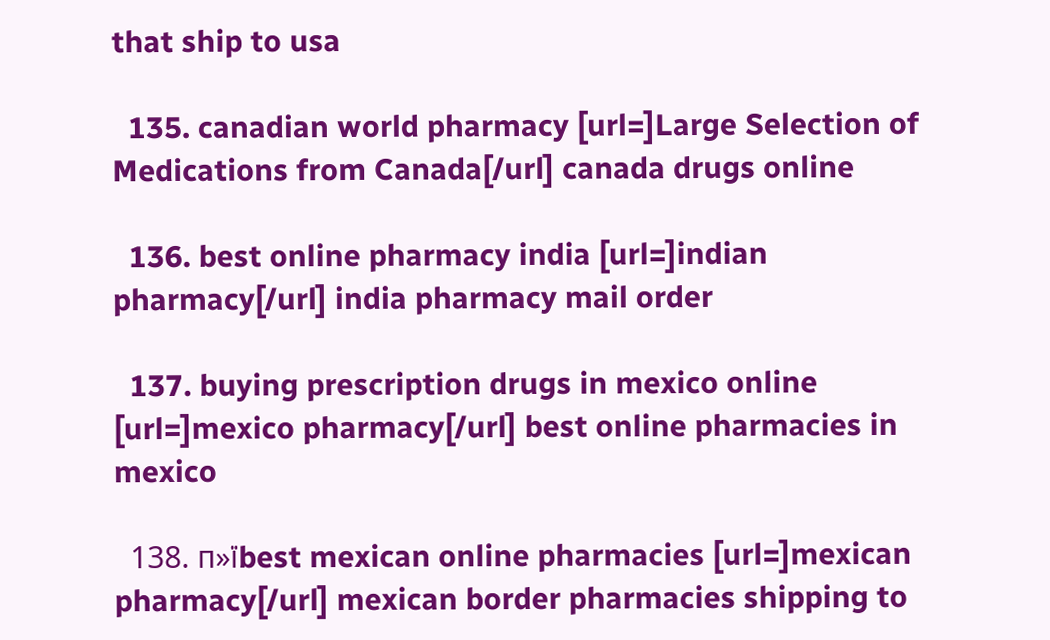that ship to usa

  135. canadian world pharmacy [url=]Large Selection of Medications from Canada[/url] canada drugs online

  136. best online pharmacy india [url=]indian pharmacy[/url] india pharmacy mail order

  137. buying prescription drugs in mexico online [url=]mexico pharmacy[/url] best online pharmacies in mexico

  138. п»їbest mexican online pharmacies [url=]mexican pharmacy[/url] mexican border pharmacies shipping to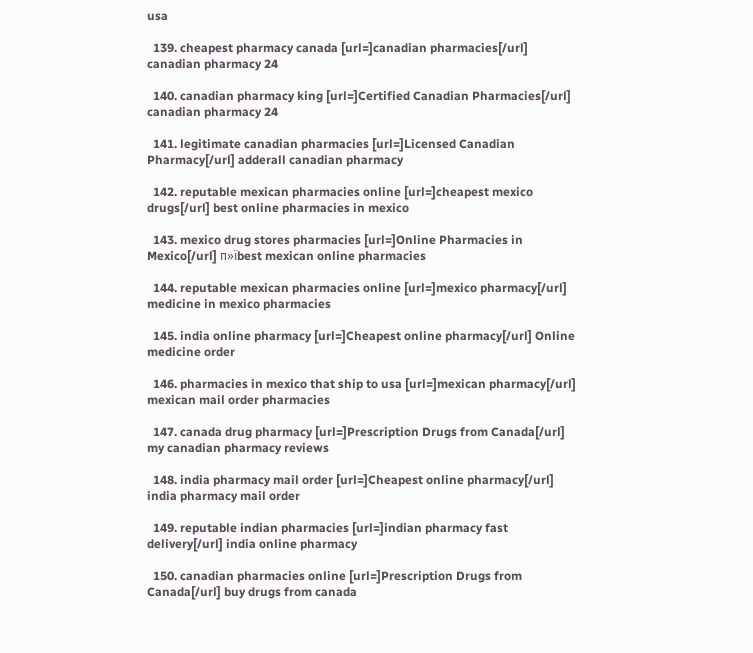usa

  139. cheapest pharmacy canada [url=]canadian pharmacies[/url] canadian pharmacy 24

  140. canadian pharmacy king [url=]Certified Canadian Pharmacies[/url] canadian pharmacy 24

  141. legitimate canadian pharmacies [url=]Licensed Canadian Pharmacy[/url] adderall canadian pharmacy

  142. reputable mexican pharmacies online [url=]cheapest mexico drugs[/url] best online pharmacies in mexico

  143. mexico drug stores pharmacies [url=]Online Pharmacies in Mexico[/url] п»їbest mexican online pharmacies

  144. reputable mexican pharmacies online [url=]mexico pharmacy[/url] medicine in mexico pharmacies

  145. india online pharmacy [url=]Cheapest online pharmacy[/url] Online medicine order

  146. pharmacies in mexico that ship to usa [url=]mexican pharmacy[/url] mexican mail order pharmacies

  147. canada drug pharmacy [url=]Prescription Drugs from Canada[/url] my canadian pharmacy reviews

  148. india pharmacy mail order [url=]Cheapest online pharmacy[/url] india pharmacy mail order

  149. reputable indian pharmacies [url=]indian pharmacy fast delivery[/url] india online pharmacy

  150. canadian pharmacies online [url=]Prescription Drugs from Canada[/url] buy drugs from canada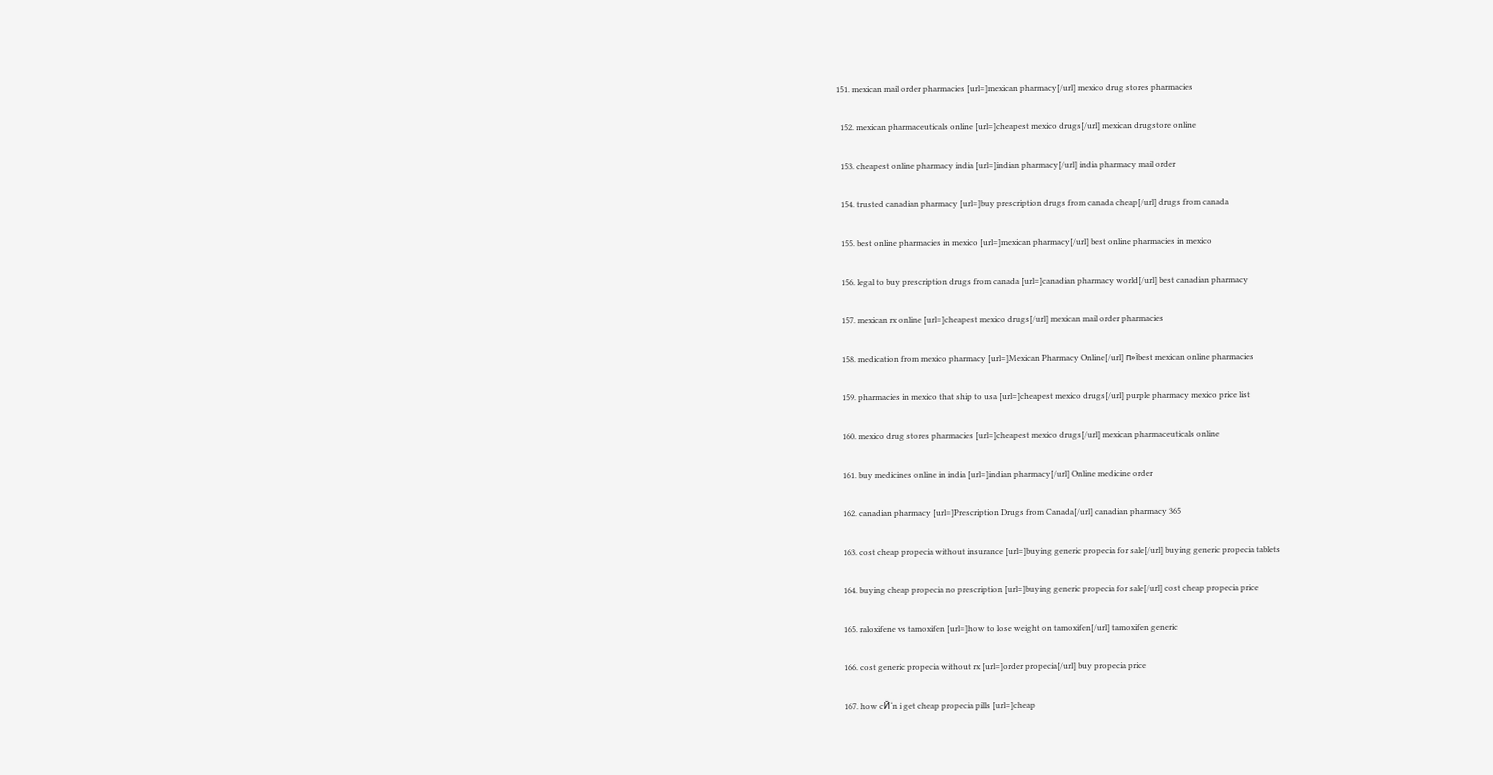151. mexican mail order pharmacies [url=]mexican pharmacy[/url] mexico drug stores pharmacies

  152. mexican pharmaceuticals online [url=]cheapest mexico drugs[/url] mexican drugstore online

  153. cheapest online pharmacy india [url=]indian pharmacy[/url] india pharmacy mail order

  154. trusted canadian pharmacy [url=]buy prescription drugs from canada cheap[/url] drugs from canada

  155. best online pharmacies in mexico [url=]mexican pharmacy[/url] best online pharmacies in mexico

  156. legal to buy prescription drugs from canada [url=]canadian pharmacy world[/url] best canadian pharmacy

  157. mexican rx online [url=]cheapest mexico drugs[/url] mexican mail order pharmacies

  158. medication from mexico pharmacy [url=]Mexican Pharmacy Online[/url] п»їbest mexican online pharmacies

  159. pharmacies in mexico that ship to usa [url=]cheapest mexico drugs[/url] purple pharmacy mexico price list

  160. mexico drug stores pharmacies [url=]cheapest mexico drugs[/url] mexican pharmaceuticals online

  161. buy medicines online in india [url=]indian pharmacy[/url] Online medicine order

  162. canadian pharmacy [url=]Prescription Drugs from Canada[/url] canadian pharmacy 365

  163. cost cheap propecia without insurance [url=]buying generic propecia for sale[/url] buying generic propecia tablets

  164. buying cheap propecia no prescription [url=]buying generic propecia for sale[/url] cost cheap propecia price

  165. raloxifene vs tamoxifen [url=]how to lose weight on tamoxifen[/url] tamoxifen generic

  166. cost generic propecia without rx [url=]order propecia[/url] buy propecia price

  167. how cЙ‘n i get cheap propecia pills [url=]cheap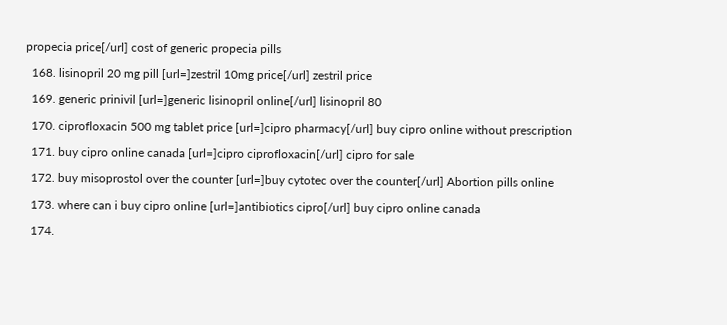propecia price[/url] cost of generic propecia pills

  168. lisinopril 20 mg pill [url=]zestril 10mg price[/url] zestril price

  169. generic prinivil [url=]generic lisinopril online[/url] lisinopril 80

  170. ciprofloxacin 500 mg tablet price [url=]cipro pharmacy[/url] buy cipro online without prescription

  171. buy cipro online canada [url=]cipro ciprofloxacin[/url] cipro for sale

  172. buy misoprostol over the counter [url=]buy cytotec over the counter[/url] Abortion pills online

  173. where can i buy cipro online [url=]antibiotics cipro[/url] buy cipro online canada

  174.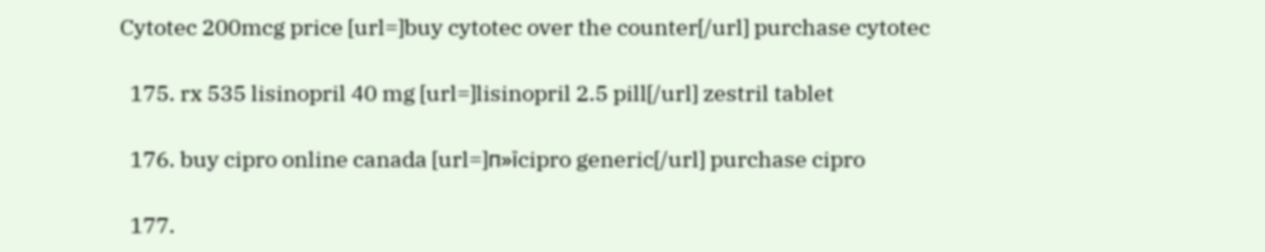Cytotec 200mcg price [url=]buy cytotec over the counter[/url] purchase cytotec

  175. rx 535 lisinopril 40 mg [url=]lisinopril 2.5 pill[/url] zestril tablet

  176. buy cipro online canada [url=]п»їcipro generic[/url] purchase cipro

  177.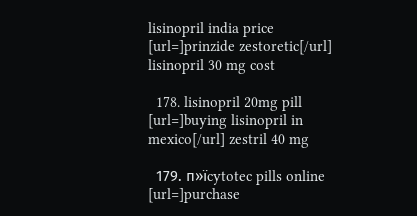lisinopril india price [url=]prinzide zestoretic[/url] lisinopril 30 mg cost

  178. lisinopril 20mg pill [url=]buying lisinopril in mexico[/url] zestril 40 mg

  179. п»їcytotec pills online [url=]purchase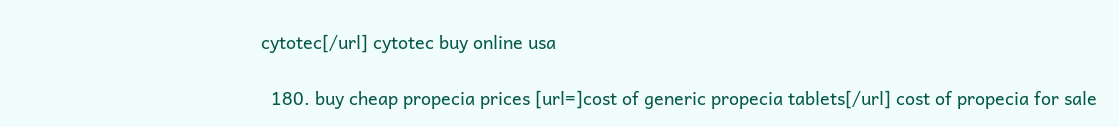cytotec[/url] cytotec buy online usa

  180. buy cheap propecia prices [url=]cost of generic propecia tablets[/url] cost of propecia for sale